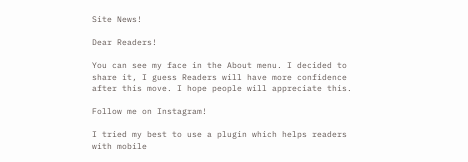Site News!

Dear Readers!

You can see my face in the About menu. I decided to share it, I guess Readers will have more confidence after this move. I hope people will appreciate this.

Follow me on Instagram!

I tried my best to use a plugin which helps readers with mobile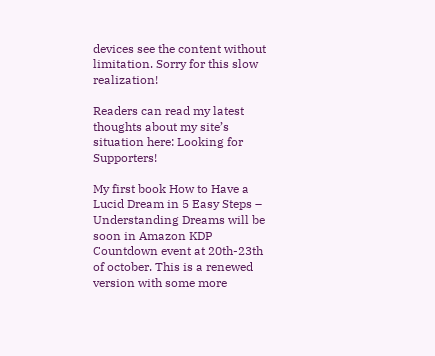devices see the content without limitation. Sorry for this slow realization!

Readers can read my latest thoughts about my site’s situation here: Looking for Supporters!

My first book How to Have a Lucid Dream in 5 Easy Steps – Understanding Dreams will be soon in Amazon KDP Countdown event at 20th-23th of october. This is a renewed version with some more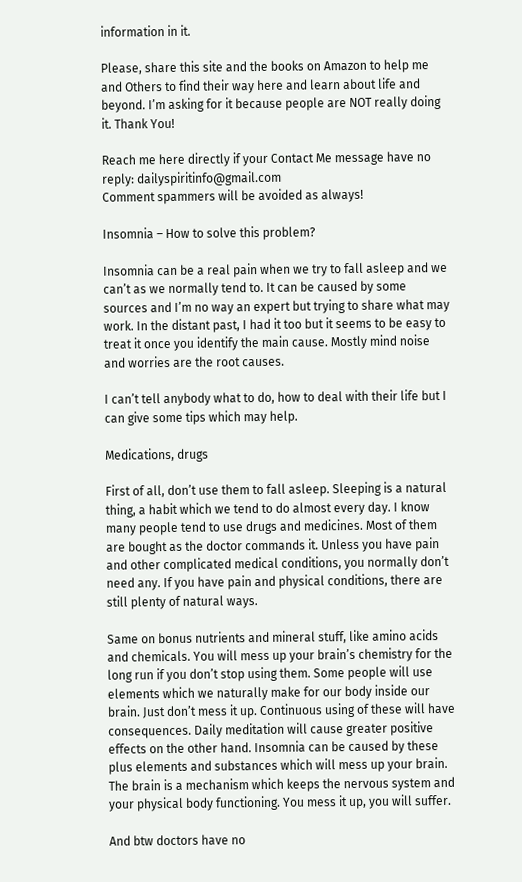information in it.

Please, share this site and the books on Amazon to help me and Others to find their way here and learn about life and beyond. I’m asking for it because people are NOT really doing it. Thank You!

Reach me here directly if your Contact Me message have no reply: dailyspiritinfo@gmail.com
Comment spammers will be avoided as always!

Insomnia – How to solve this problem?

Insomnia can be a real pain when we try to fall asleep and we can’t as we normally tend to. It can be caused by some sources and I’m no way an expert but trying to share what may work. In the distant past, I had it too but it seems to be easy to treat it once you identify the main cause. Mostly mind noise and worries are the root causes.

I can’t tell anybody what to do, how to deal with their life but I can give some tips which may help.

Medications, drugs

First of all, don’t use them to fall asleep. Sleeping is a natural thing, a habit which we tend to do almost every day. I know many people tend to use drugs and medicines. Most of them are bought as the doctor commands it. Unless you have pain and other complicated medical conditions, you normally don’t need any. If you have pain and physical conditions, there are still plenty of natural ways.

Same on bonus nutrients and mineral stuff, like amino acids and chemicals. You will mess up your brain’s chemistry for the long run if you don’t stop using them. Some people will use elements which we naturally make for our body inside our brain. Just don’t mess it up. Continuous using of these will have consequences. Daily meditation will cause greater positive effects on the other hand. Insomnia can be caused by these plus elements and substances which will mess up your brain. The brain is a mechanism which keeps the nervous system and your physical body functioning. You mess it up, you will suffer.

And btw doctors have no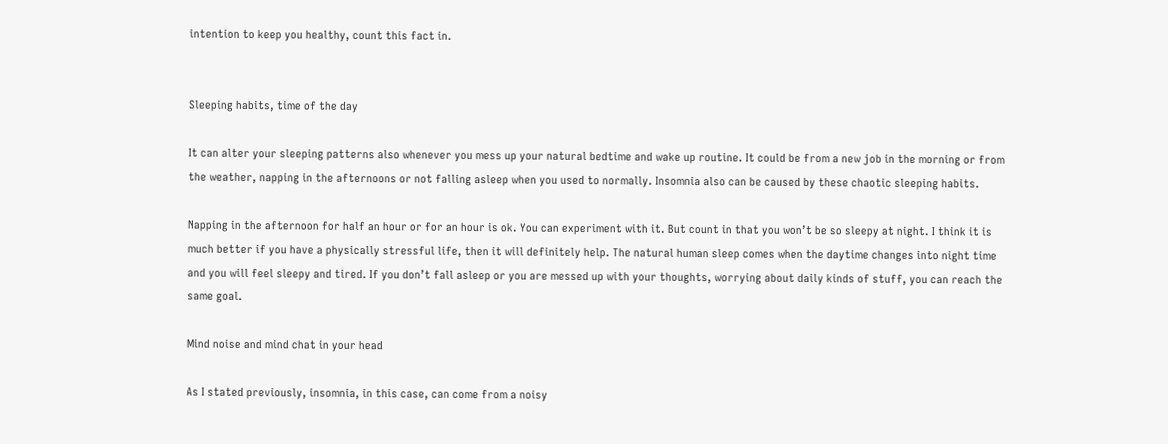intention to keep you healthy, count this fact in.


Sleeping habits, time of the day

It can alter your sleeping patterns also whenever you mess up your natural bedtime and wake up routine. It could be from a new job in the morning or from the weather, napping in the afternoons or not falling asleep when you used to normally. Insomnia also can be caused by these chaotic sleeping habits.

Napping in the afternoon for half an hour or for an hour is ok. You can experiment with it. But count in that you won’t be so sleepy at night. I think it is much better if you have a physically stressful life, then it will definitely help. The natural human sleep comes when the daytime changes into night time and you will feel sleepy and tired. If you don’t fall asleep or you are messed up with your thoughts, worrying about daily kinds of stuff, you can reach the same goal.

Mind noise and mind chat in your head

As I stated previously, insomnia, in this case, can come from a noisy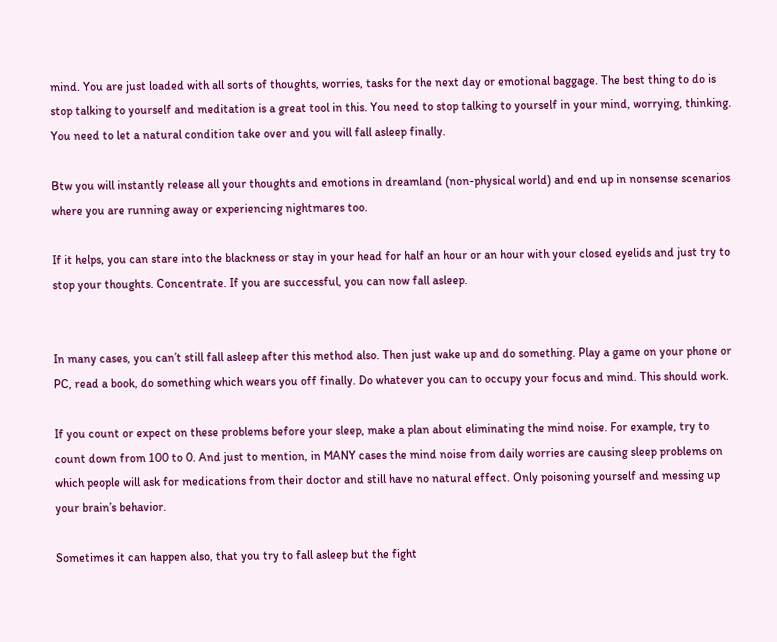mind. You are just loaded with all sorts of thoughts, worries, tasks for the next day or emotional baggage. The best thing to do is stop talking to yourself and meditation is a great tool in this. You need to stop talking to yourself in your mind, worrying, thinking. You need to let a natural condition take over and you will fall asleep finally.

Btw you will instantly release all your thoughts and emotions in dreamland (non-physical world) and end up in nonsense scenarios where you are running away or experiencing nightmares too.

If it helps, you can stare into the blackness or stay in your head for half an hour or an hour with your closed eyelids and just try to stop your thoughts. Concentrate. If you are successful, you can now fall asleep.


In many cases, you can’t still fall asleep after this method also. Then just wake up and do something. Play a game on your phone or PC, read a book, do something which wears you off finally. Do whatever you can to occupy your focus and mind. This should work.

If you count or expect on these problems before your sleep, make a plan about eliminating the mind noise. For example, try to count down from 100 to 0. And just to mention, in MANY cases the mind noise from daily worries are causing sleep problems on which people will ask for medications from their doctor and still have no natural effect. Only poisoning yourself and messing up your brain’s behavior.

Sometimes it can happen also, that you try to fall asleep but the fight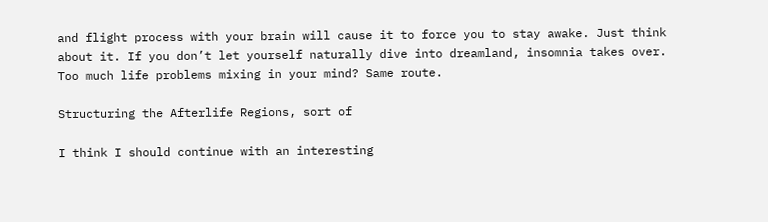and flight process with your brain will cause it to force you to stay awake. Just think about it. If you don’t let yourself naturally dive into dreamland, insomnia takes over. Too much life problems mixing in your mind? Same route.

Structuring the Afterlife Regions, sort of

I think I should continue with an interesting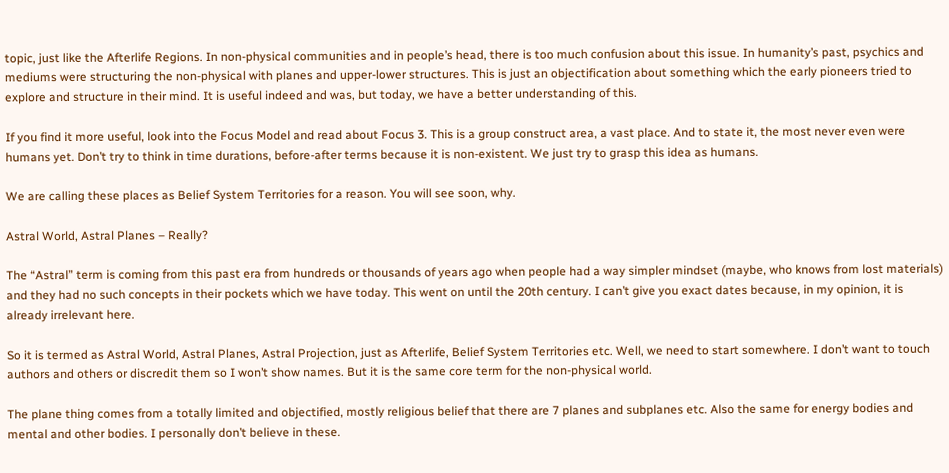topic, just like the Afterlife Regions. In non-physical communities and in people’s head, there is too much confusion about this issue. In humanity’s past, psychics and mediums were structuring the non-physical with planes and upper-lower structures. This is just an objectification about something which the early pioneers tried to explore and structure in their mind. It is useful indeed and was, but today, we have a better understanding of this.

If you find it more useful, look into the Focus Model and read about Focus 3. This is a group construct area, a vast place. And to state it, the most never even were humans yet. Don’t try to think in time durations, before-after terms because it is non-existent. We just try to grasp this idea as humans.

We are calling these places as Belief System Territories for a reason. You will see soon, why.

Astral World, Astral Planes – Really?

The “Astral” term is coming from this past era from hundreds or thousands of years ago when people had a way simpler mindset (maybe, who knows from lost materials) and they had no such concepts in their pockets which we have today. This went on until the 20th century. I can’t give you exact dates because, in my opinion, it is already irrelevant here.

So it is termed as Astral World, Astral Planes, Astral Projection, just as Afterlife, Belief System Territories etc. Well, we need to start somewhere. I don’t want to touch authors and others or discredit them so I won’t show names. But it is the same core term for the non-physical world.

The plane thing comes from a totally limited and objectified, mostly religious belief that there are 7 planes and subplanes etc. Also the same for energy bodies and mental and other bodies. I personally don’t believe in these.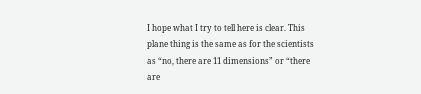I hope what I try to tell here is clear. This plane thing is the same as for the scientists as “no, there are 11 dimensions” or “there are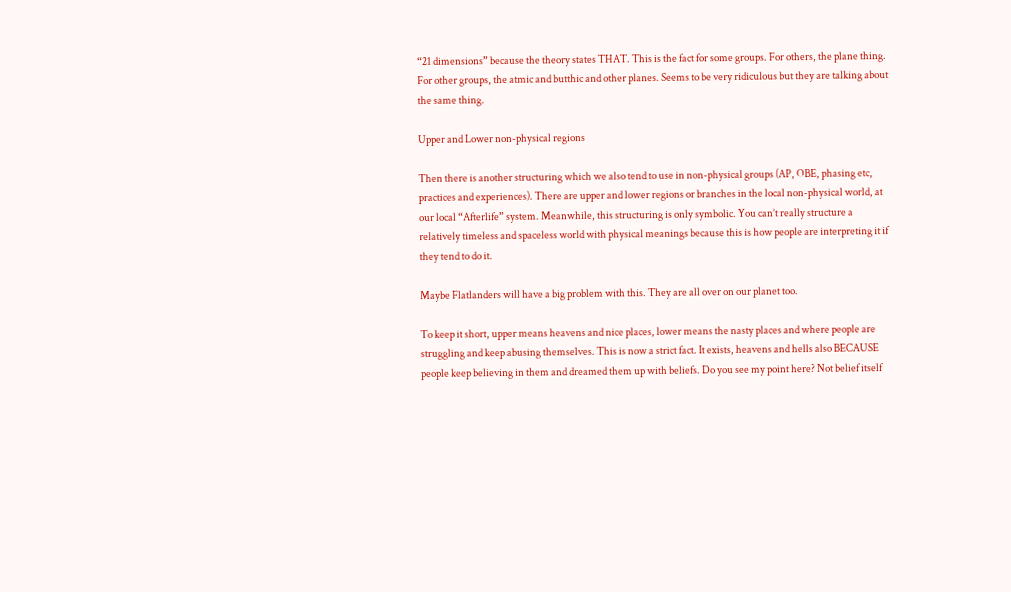“21 dimensions” because the theory states THAT. This is the fact for some groups. For others, the plane thing. For other groups, the atmic and butthic and other planes. Seems to be very ridiculous but they are talking about the same thing.

Upper and Lower non-physical regions

Then there is another structuring which we also tend to use in non-physical groups (AP, OBE, phasing etc, practices and experiences). There are upper and lower regions or branches in the local non-physical world, at our local “Afterlife” system. Meanwhile, this structuring is only symbolic. You can’t really structure a relatively timeless and spaceless world with physical meanings because this is how people are interpreting it if they tend to do it.

Maybe Flatlanders will have a big problem with this. They are all over on our planet too.

To keep it short, upper means heavens and nice places, lower means the nasty places and where people are struggling and keep abusing themselves. This is now a strict fact. It exists, heavens and hells also BECAUSE people keep believing in them and dreamed them up with beliefs. Do you see my point here? Not belief itself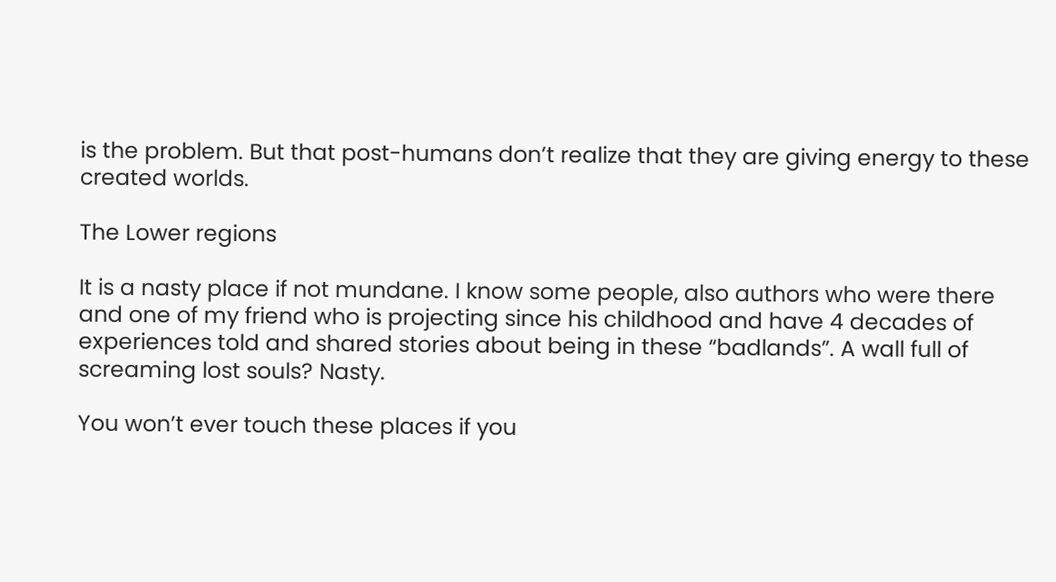is the problem. But that post-humans don’t realize that they are giving energy to these created worlds.

The Lower regions

It is a nasty place if not mundane. I know some people, also authors who were there and one of my friend who is projecting since his childhood and have 4 decades of experiences told and shared stories about being in these “badlands”. A wall full of screaming lost souls? Nasty.

You won’t ever touch these places if you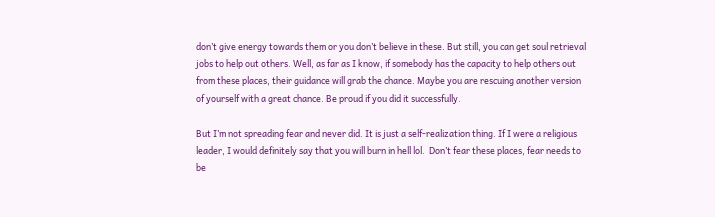don’t give energy towards them or you don’t believe in these. But still, you can get soul retrieval jobs to help out others. Well, as far as I know, if somebody has the capacity to help others out from these places, their guidance will grab the chance. Maybe you are rescuing another version of yourself with a great chance. Be proud if you did it successfully.

But I’m not spreading fear and never did. It is just a self-realization thing. If I were a religious leader, I would definitely say that you will burn in hell lol.  Don’t fear these places, fear needs to be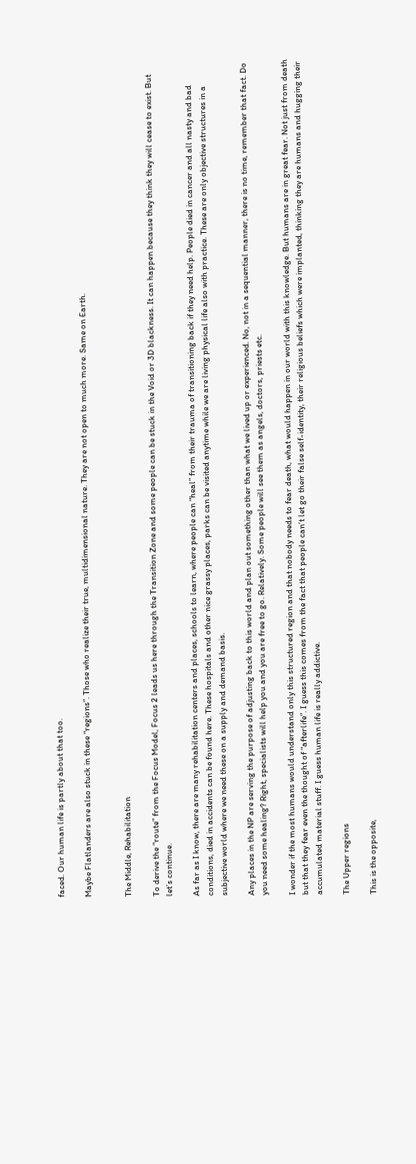faced. Our human life is partly about that too.

Maybe Flatlanders are also stuck in these “regions”. Those who realize their true, multidimensional nature. They are not open to much more. Same on Earth.


The Middle, Rehabilitation

To derive the “route” from the Focus Model, Focus 2 leads us here through the Transition Zone and some people can be stuck in the Void or 3D blackness. It can happen because they think they will cease to exist. But let’s continue.

As far as I know, there are many rehabilitation centers and places, schools to learn, where people can “heal” from their trauma of transitioning back if they need help. People died in cancer and all nasty and bad conditions, died in accidents can be found here. These hospitals and other nice grassy places, parks can be visited anytime while we are living physical life also with practice. These are only objective structures in a subjective world where we need these on a supply and demand basis.

Any places in the NP are serving the purpose of adjusting back to this world and plan out something other than what we lived up or experienced. No, not in a sequential manner, there is no time, remember that fact. Do you need some healing? Right, specialists will help you and you are free to go. Relatively. Some people will see them as angels, doctors, priests etc.

I wonder if the most humans would understand only this structured region and that nobody needs to fear death, what would happen in our world with this knowledge. But humans are in great fear. Not just from death but that they fear even the thought of “afterlife”. I guess this comes from the fact that people can’t let go their false self-identity, their religious beliefs which were implanted, thinking they are humans and hugging their accumulated material stuff. I guess human life is really addictive.

The Upper regions

This is the opposite,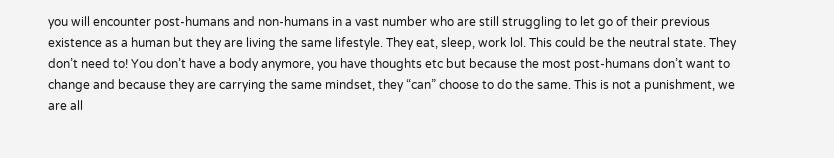you will encounter post-humans and non-humans in a vast number who are still struggling to let go of their previous existence as a human but they are living the same lifestyle. They eat, sleep, work lol. This could be the neutral state. They don’t need to! You don’t have a body anymore, you have thoughts etc but because the most post-humans don’t want to change and because they are carrying the same mindset, they “can” choose to do the same. This is not a punishment, we are all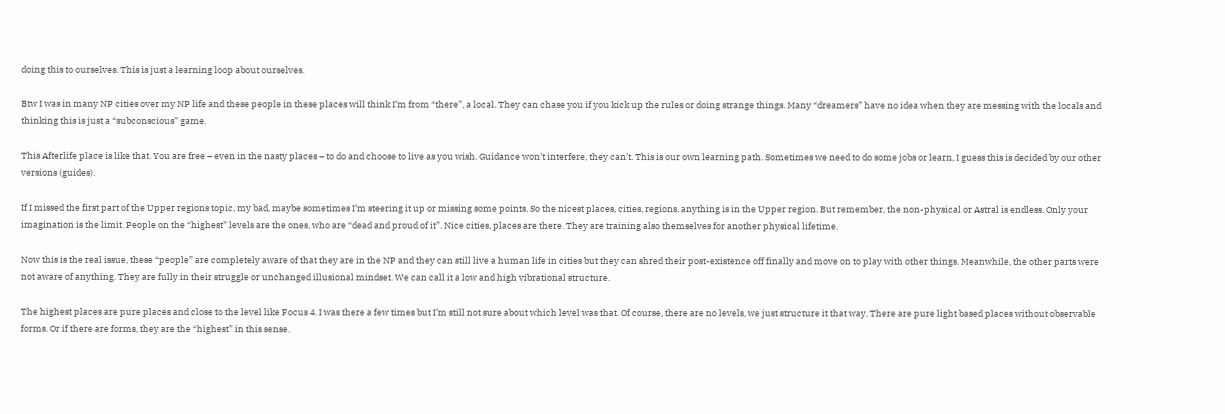doing this to ourselves. This is just a learning loop about ourselves.

Btw I was in many NP cities over my NP life and these people in these places will think I’m from “there”, a local. They can chase you if you kick up the rules or doing strange things. Many “dreamers” have no idea when they are messing with the locals and thinking this is just a “subconscious” game.

This Afterlife place is like that. You are free – even in the nasty places – to do and choose to live as you wish. Guidance won’t interfere, they can’t. This is our own learning path. Sometimes we need to do some jobs or learn, I guess this is decided by our other versions (guides).

If I missed the first part of the Upper regions topic, my bad, maybe sometimes I’m steering it up or missing some points. So the nicest places, cities, regions, anything is in the Upper region. But remember, the non-physical or Astral is endless. Only your imagination is the limit. People on the “highest” levels are the ones, who are “dead and proud of it”. Nice cities, places are there. They are training also themselves for another physical lifetime.

Now this is the real issue, these “people” are completely aware of that they are in the NP and they can still live a human life in cities but they can shred their post-existence off finally and move on to play with other things. Meanwhile, the other parts were not aware of anything. They are fully in their struggle or unchanged illusional mindset. We can call it a low and high vibrational structure.

The highest places are pure places and close to the level like Focus 4. I was there a few times but I’m still not sure about which level was that. Of course, there are no levels, we just structure it that way. There are pure light based places without observable forms. Or if there are forms, they are the “highest” in this sense.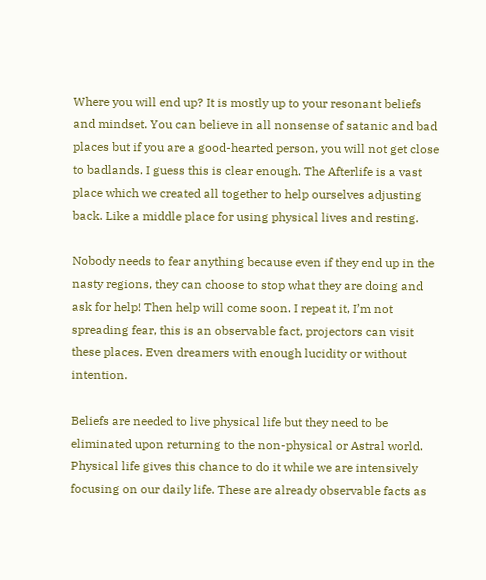Where you will end up? It is mostly up to your resonant beliefs and mindset. You can believe in all nonsense of satanic and bad places but if you are a good-hearted person, you will not get close to badlands. I guess this is clear enough. The Afterlife is a vast place which we created all together to help ourselves adjusting back. Like a middle place for using physical lives and resting.

Nobody needs to fear anything because even if they end up in the nasty regions, they can choose to stop what they are doing and ask for help! Then help will come soon. I repeat it, I’m not spreading fear, this is an observable fact, projectors can visit these places. Even dreamers with enough lucidity or without intention.

Beliefs are needed to live physical life but they need to be eliminated upon returning to the non-physical or Astral world. Physical life gives this chance to do it while we are intensively focusing on our daily life. These are already observable facts as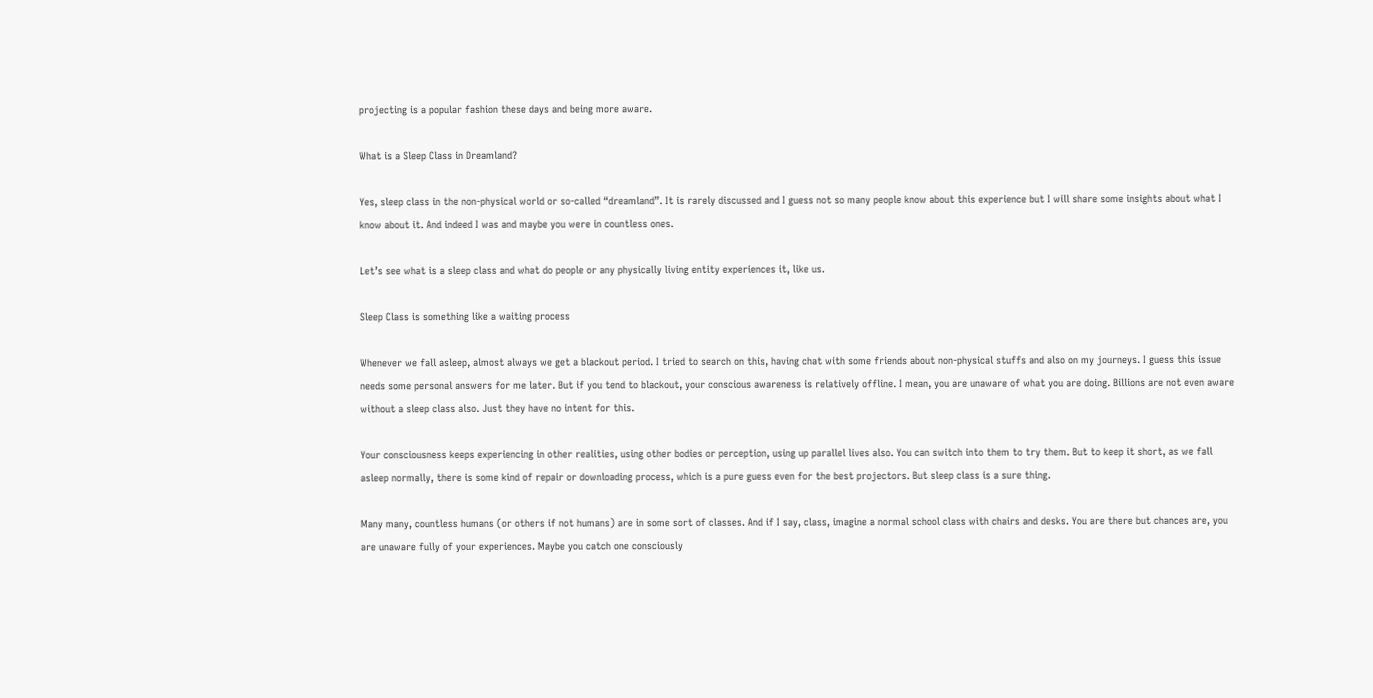projecting is a popular fashion these days and being more aware.

What is a Sleep Class in Dreamland?

Yes, sleep class in the non-physical world or so-called “dreamland”. It is rarely discussed and I guess not so many people know about this experience but I will share some insights about what I know about it. And indeed I was and maybe you were in countless ones.

Let’s see what is a sleep class and what do people or any physically living entity experiences it, like us.

Sleep Class is something like a waiting process

Whenever we fall asleep, almost always we get a blackout period. I tried to search on this, having chat with some friends about non-physical stuffs and also on my journeys. I guess this issue needs some personal answers for me later. But if you tend to blackout, your conscious awareness is relatively offline. I mean, you are unaware of what you are doing. Billions are not even aware without a sleep class also. Just they have no intent for this.

Your consciousness keeps experiencing in other realities, using other bodies or perception, using up parallel lives also. You can switch into them to try them. But to keep it short, as we fall asleep normally, there is some kind of repair or downloading process, which is a pure guess even for the best projectors. But sleep class is a sure thing.

Many many, countless humans (or others if not humans) are in some sort of classes. And if I say, class, imagine a normal school class with chairs and desks. You are there but chances are, you are unaware fully of your experiences. Maybe you catch one consciously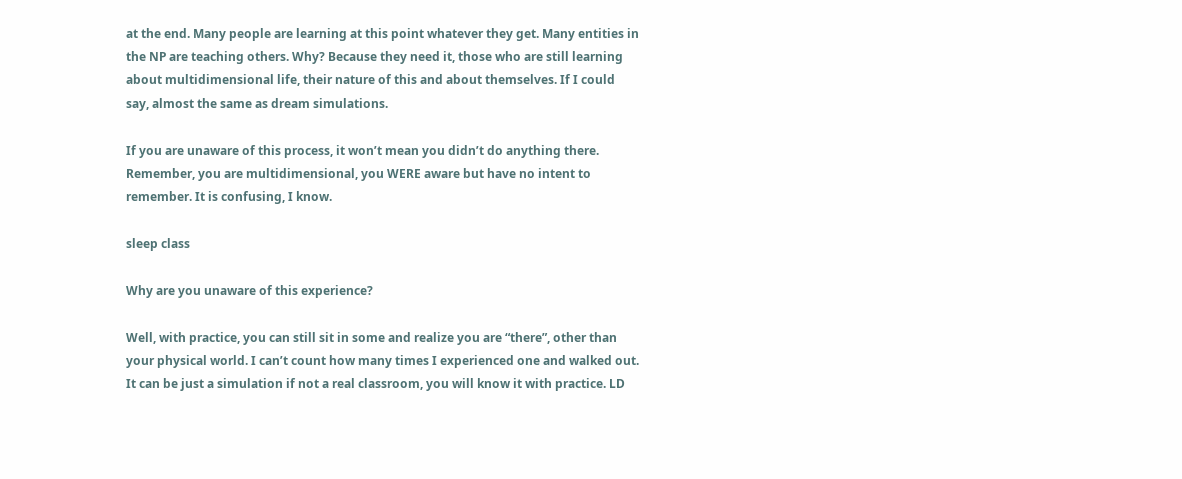at the end. Many people are learning at this point whatever they get. Many entities in the NP are teaching others. Why? Because they need it, those who are still learning about multidimensional life, their nature of this and about themselves. If I could say, almost the same as dream simulations.

If you are unaware of this process, it won’t mean you didn’t do anything there. Remember, you are multidimensional, you WERE aware but have no intent to remember. It is confusing, I know.

sleep class

Why are you unaware of this experience?

Well, with practice, you can still sit in some and realize you are “there”, other than your physical world. I can’t count how many times I experienced one and walked out. It can be just a simulation if not a real classroom, you will know it with practice. LD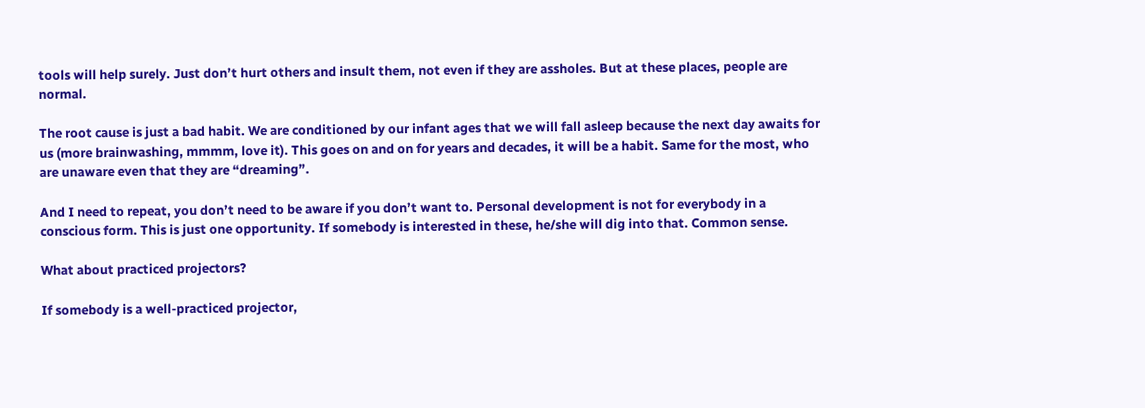tools will help surely. Just don’t hurt others and insult them, not even if they are assholes. But at these places, people are normal.

The root cause is just a bad habit. We are conditioned by our infant ages that we will fall asleep because the next day awaits for us (more brainwashing, mmmm, love it). This goes on and on for years and decades, it will be a habit. Same for the most, who are unaware even that they are “dreaming”.

And I need to repeat, you don’t need to be aware if you don’t want to. Personal development is not for everybody in a conscious form. This is just one opportunity. If somebody is interested in these, he/she will dig into that. Common sense.

What about practiced projectors?

If somebody is a well-practiced projector,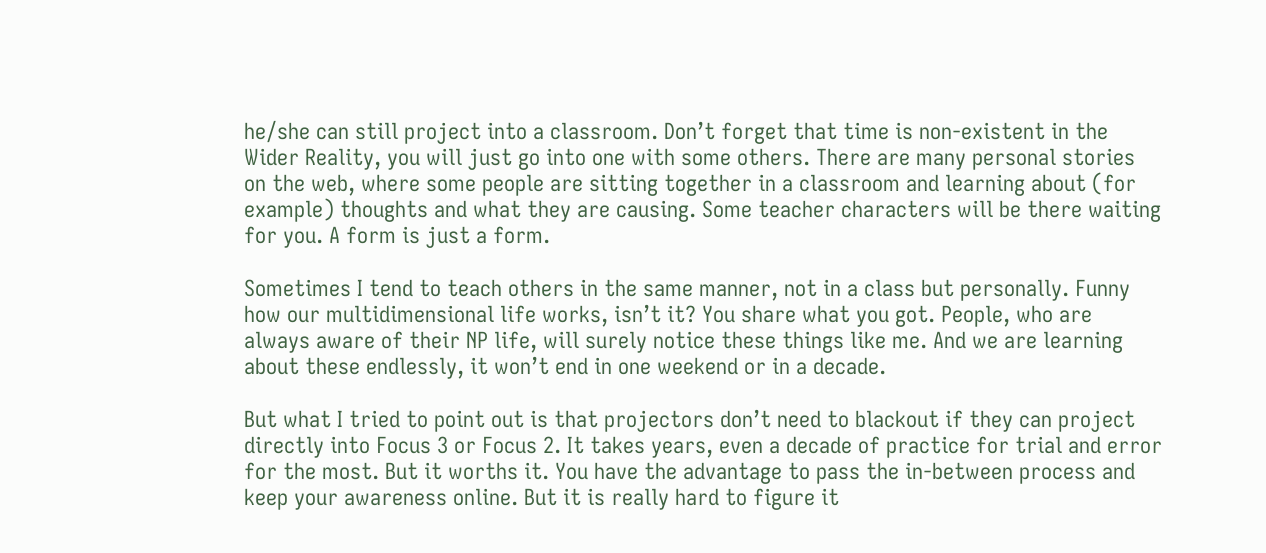he/she can still project into a classroom. Don’t forget that time is non-existent in the Wider Reality, you will just go into one with some others. There are many personal stories on the web, where some people are sitting together in a classroom and learning about (for example) thoughts and what they are causing. Some teacher characters will be there waiting for you. A form is just a form.

Sometimes I tend to teach others in the same manner, not in a class but personally. Funny how our multidimensional life works, isn’t it? You share what you got. People, who are always aware of their NP life, will surely notice these things like me. And we are learning about these endlessly, it won’t end in one weekend or in a decade.

But what I tried to point out is that projectors don’t need to blackout if they can project directly into Focus 3 or Focus 2. It takes years, even a decade of practice for trial and error for the most. But it worths it. You have the advantage to pass the in-between process and keep your awareness online. But it is really hard to figure it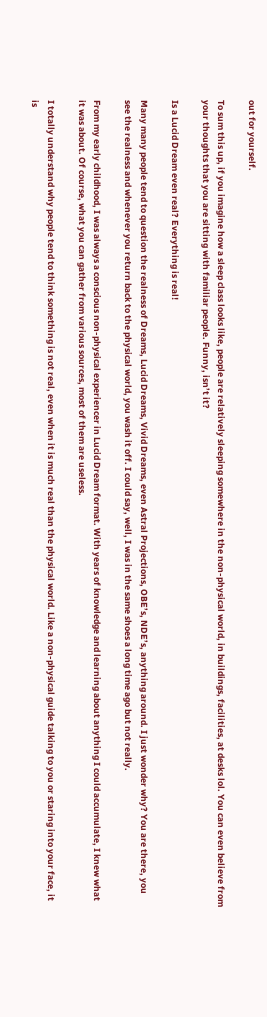out for yourself.

To sum this up, if you imagine how a sleep class looks like, people are relatively sleeping somewhere in the non-physical world, in buildings, facilities, at desks lol. You can even believe from your thoughts that you are sitting with familiar people. Funny, isn’t it?

Is a Lucid Dream even real? Everything is real!

Many many people tend to question the realness of Dreams, Lucid Dreams, Vivid Dreams, even Astral Projections, OBE’s, NDE’s, anything around. I just wonder why? You are there, you see the realness and whenever you return back to the physical world, you wash it off. I could say, well, I was in the same shoes a long time ago but not really.

From my early childhood, I was always a conscious non-physical experiencer in Lucid Dream format. With years of knowledge and learning about anything I could accumulate, I knew what it was about. Of course, what you can gather from various sources, most of them are useless.

I totally understand why people tend to think something is not real, even when it is much real than the physical world. Like a non-physical guide talking to you or staring into your face, it is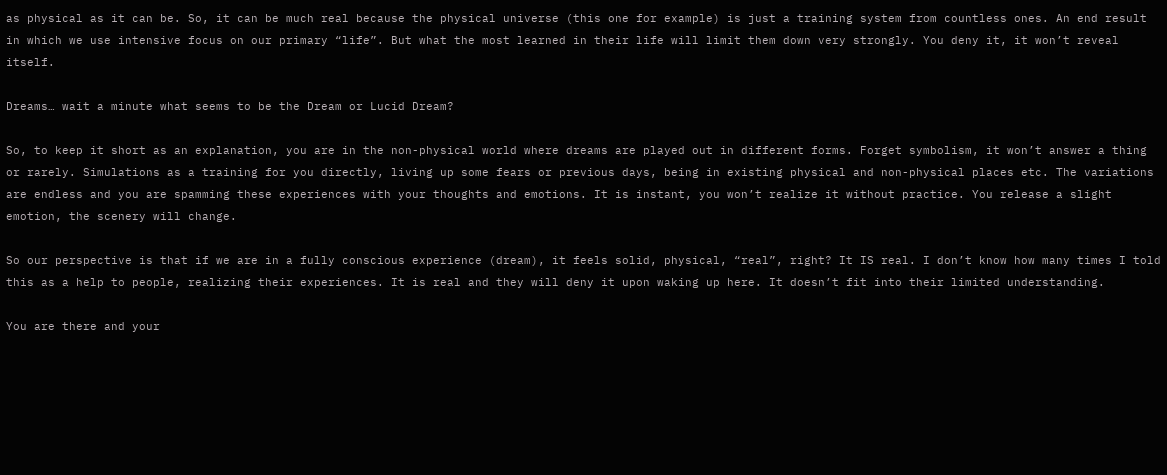as physical as it can be. So, it can be much real because the physical universe (this one for example) is just a training system from countless ones. An end result in which we use intensive focus on our primary “life”. But what the most learned in their life will limit them down very strongly. You deny it, it won’t reveal itself.

Dreams… wait a minute what seems to be the Dream or Lucid Dream?

So, to keep it short as an explanation, you are in the non-physical world where dreams are played out in different forms. Forget symbolism, it won’t answer a thing or rarely. Simulations as a training for you directly, living up some fears or previous days, being in existing physical and non-physical places etc. The variations are endless and you are spamming these experiences with your thoughts and emotions. It is instant, you won’t realize it without practice. You release a slight emotion, the scenery will change.

So our perspective is that if we are in a fully conscious experience (dream), it feels solid, physical, “real”, right? It IS real. I don’t know how many times I told this as a help to people, realizing their experiences. It is real and they will deny it upon waking up here. It doesn’t fit into their limited understanding.

You are there and your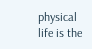physical life is the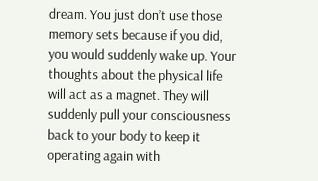dream. You just don’t use those memory sets because if you did, you would suddenly wake up. Your thoughts about the physical life will act as a magnet. They will suddenly pull your consciousness back to your body to keep it operating again with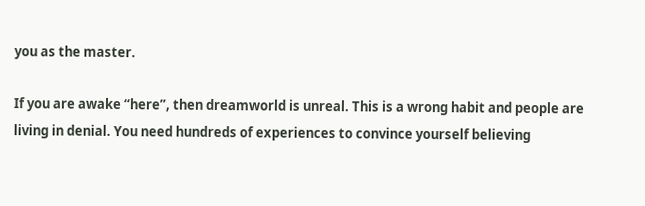you as the master.

If you are awake “here”, then dreamworld is unreal. This is a wrong habit and people are living in denial. You need hundreds of experiences to convince yourself believing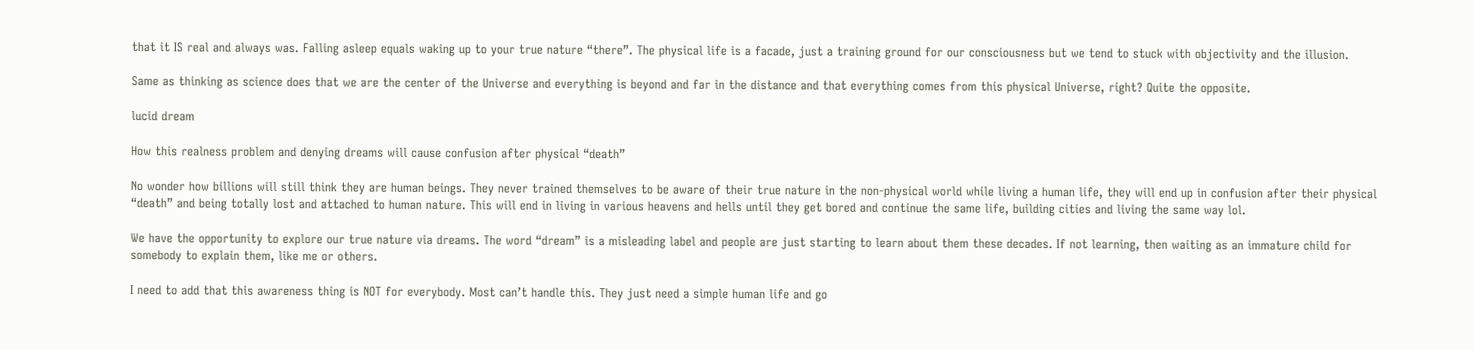that it IS real and always was. Falling asleep equals waking up to your true nature “there”. The physical life is a facade, just a training ground for our consciousness but we tend to stuck with objectivity and the illusion.

Same as thinking as science does that we are the center of the Universe and everything is beyond and far in the distance and that everything comes from this physical Universe, right? Quite the opposite.

lucid dream

How this realness problem and denying dreams will cause confusion after physical “death”

No wonder how billions will still think they are human beings. They never trained themselves to be aware of their true nature in the non-physical world while living a human life, they will end up in confusion after their physical “death” and being totally lost and attached to human nature. This will end in living in various heavens and hells until they get bored and continue the same life, building cities and living the same way lol.

We have the opportunity to explore our true nature via dreams. The word “dream” is a misleading label and people are just starting to learn about them these decades. If not learning, then waiting as an immature child for somebody to explain them, like me or others.

I need to add that this awareness thing is NOT for everybody. Most can’t handle this. They just need a simple human life and go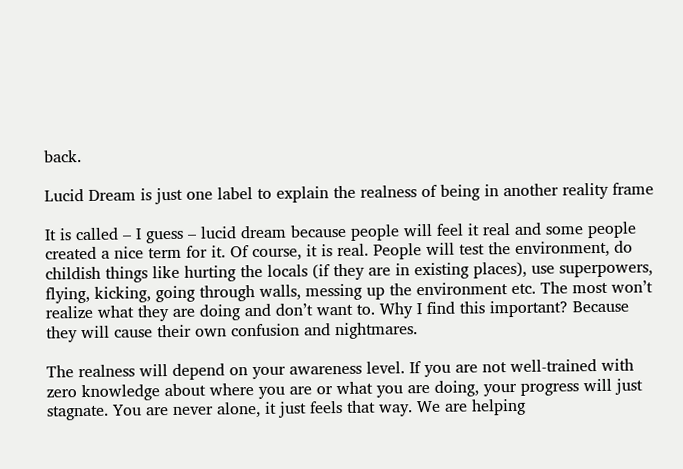back.

Lucid Dream is just one label to explain the realness of being in another reality frame

It is called – I guess – lucid dream because people will feel it real and some people created a nice term for it. Of course, it is real. People will test the environment, do childish things like hurting the locals (if they are in existing places), use superpowers, flying, kicking, going through walls, messing up the environment etc. The most won’t realize what they are doing and don’t want to. Why I find this important? Because they will cause their own confusion and nightmares.

The realness will depend on your awareness level. If you are not well-trained with zero knowledge about where you are or what you are doing, your progress will just stagnate. You are never alone, it just feels that way. We are helping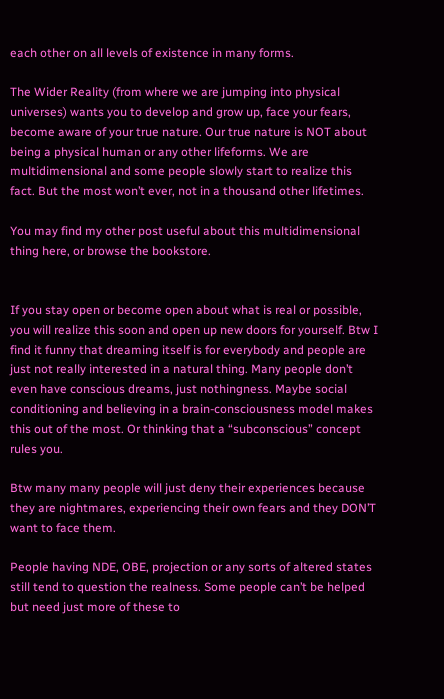each other on all levels of existence in many forms.

The Wider Reality (from where we are jumping into physical universes) wants you to develop and grow up, face your fears, become aware of your true nature. Our true nature is NOT about being a physical human or any other lifeforms. We are multidimensional and some people slowly start to realize this fact. But the most won’t ever, not in a thousand other lifetimes.

You may find my other post useful about this multidimensional thing here, or browse the bookstore.


If you stay open or become open about what is real or possible, you will realize this soon and open up new doors for yourself. Btw I find it funny that dreaming itself is for everybody and people are just not really interested in a natural thing. Many people don’t even have conscious dreams, just nothingness. Maybe social conditioning and believing in a brain-consciousness model makes this out of the most. Or thinking that a “subconscious” concept rules you.

Btw many many people will just deny their experiences because they are nightmares, experiencing their own fears and they DON’T want to face them.

People having NDE, OBE, projection or any sorts of altered states still tend to question the realness. Some people can’t be helped but need just more of these to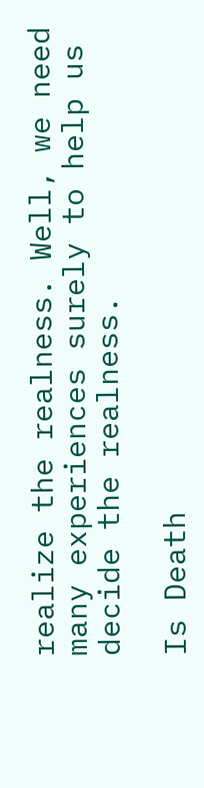realize the realness. Well, we need many experiences surely to help us decide the realness.

Is Death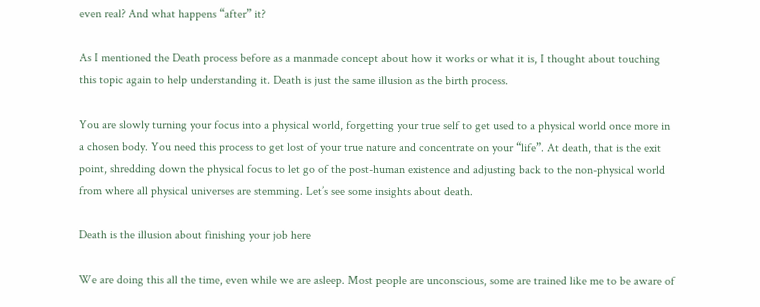even real? And what happens “after” it?

As I mentioned the Death process before as a manmade concept about how it works or what it is, I thought about touching this topic again to help understanding it. Death is just the same illusion as the birth process.

You are slowly turning your focus into a physical world, forgetting your true self to get used to a physical world once more in a chosen body. You need this process to get lost of your true nature and concentrate on your “life”. At death, that is the exit point, shredding down the physical focus to let go of the post-human existence and adjusting back to the non-physical world from where all physical universes are stemming. Let’s see some insights about death.

Death is the illusion about finishing your job here

We are doing this all the time, even while we are asleep. Most people are unconscious, some are trained like me to be aware of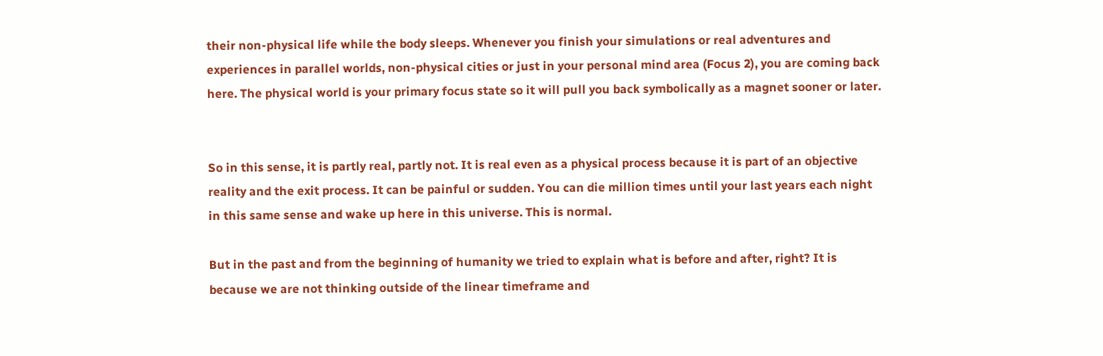their non-physical life while the body sleeps. Whenever you finish your simulations or real adventures and experiences in parallel worlds, non-physical cities or just in your personal mind area (Focus 2), you are coming back here. The physical world is your primary focus state so it will pull you back symbolically as a magnet sooner or later.


So in this sense, it is partly real, partly not. It is real even as a physical process because it is part of an objective reality and the exit process. It can be painful or sudden. You can die million times until your last years each night in this same sense and wake up here in this universe. This is normal.

But in the past and from the beginning of humanity we tried to explain what is before and after, right? It is because we are not thinking outside of the linear timeframe and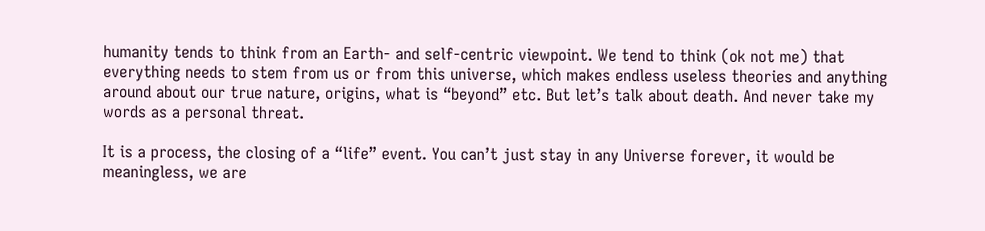humanity tends to think from an Earth- and self-centric viewpoint. We tend to think (ok not me) that everything needs to stem from us or from this universe, which makes endless useless theories and anything around about our true nature, origins, what is “beyond” etc. But let’s talk about death. And never take my words as a personal threat.

It is a process, the closing of a “life” event. You can’t just stay in any Universe forever, it would be meaningless, we are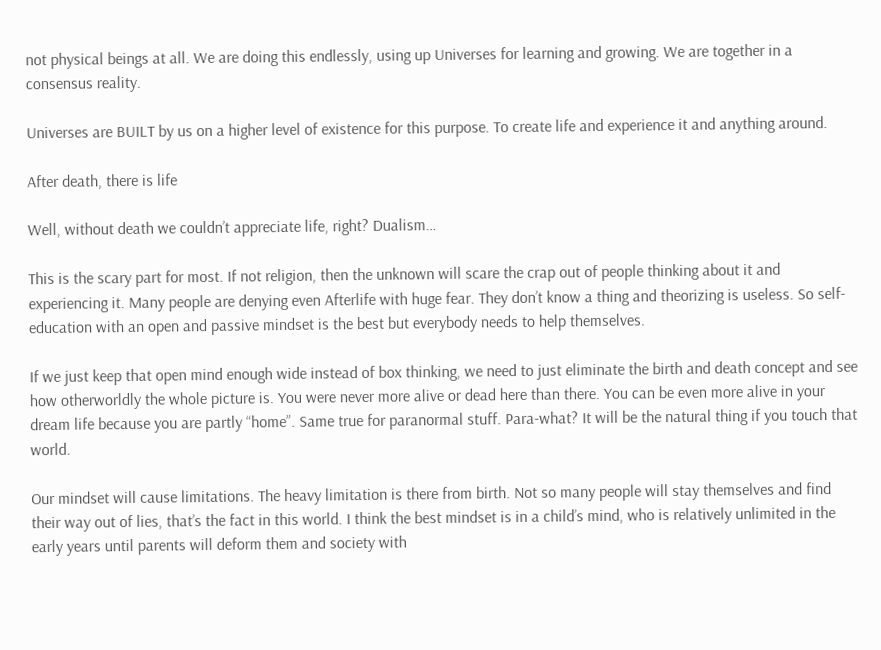not physical beings at all. We are doing this endlessly, using up Universes for learning and growing. We are together in a consensus reality.

Universes are BUILT by us on a higher level of existence for this purpose. To create life and experience it and anything around.

After death, there is life

Well, without death we couldn’t appreciate life, right? Dualism…

This is the scary part for most. If not religion, then the unknown will scare the crap out of people thinking about it and experiencing it. Many people are denying even Afterlife with huge fear. They don’t know a thing and theorizing is useless. So self-education with an open and passive mindset is the best but everybody needs to help themselves.

If we just keep that open mind enough wide instead of box thinking, we need to just eliminate the birth and death concept and see how otherworldly the whole picture is. You were never more alive or dead here than there. You can be even more alive in your dream life because you are partly “home”. Same true for paranormal stuff. Para-what? It will be the natural thing if you touch that world.

Our mindset will cause limitations. The heavy limitation is there from birth. Not so many people will stay themselves and find their way out of lies, that’s the fact in this world. I think the best mindset is in a child’s mind, who is relatively unlimited in the early years until parents will deform them and society with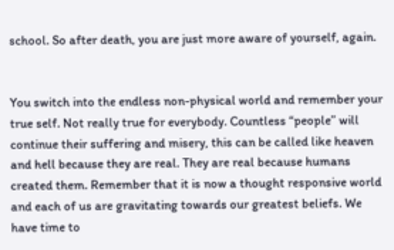school. So after death, you are just more aware of yourself, again.


You switch into the endless non-physical world and remember your true self. Not really true for everybody. Countless “people” will continue their suffering and misery, this can be called like heaven and hell because they are real. They are real because humans created them. Remember that it is now a thought responsive world and each of us are gravitating towards our greatest beliefs. We have time to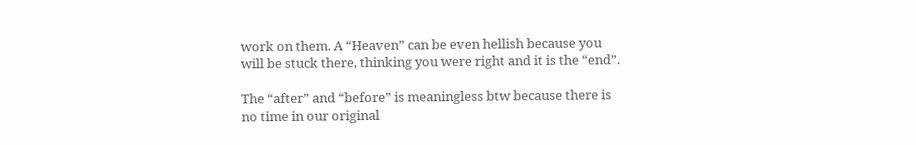work on them. A “Heaven” can be even hellish because you will be stuck there, thinking you were right and it is the “end”.

The “after” and “before” is meaningless btw because there is no time in our original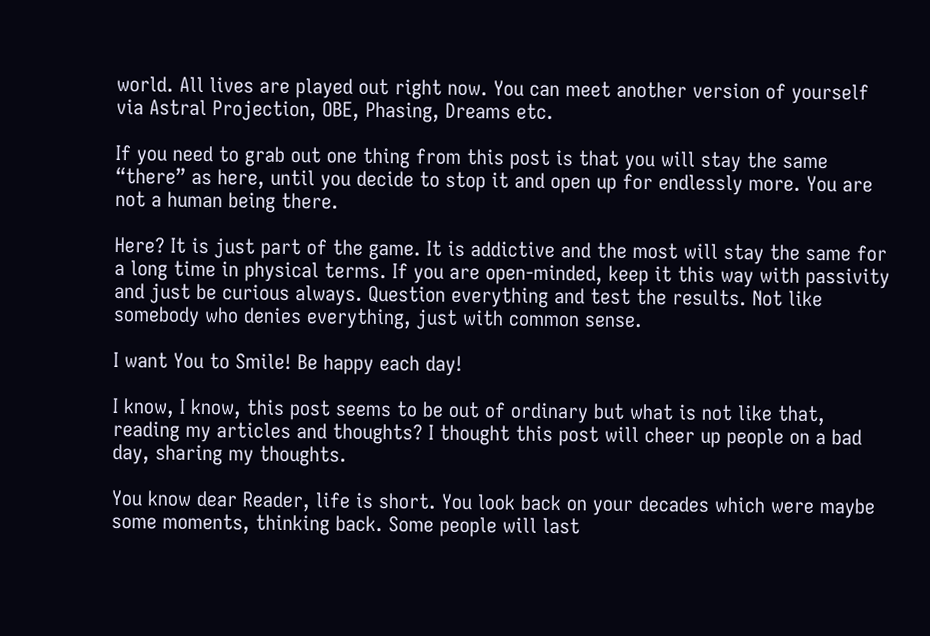world. All lives are played out right now. You can meet another version of yourself via Astral Projection, OBE, Phasing, Dreams etc.

If you need to grab out one thing from this post is that you will stay the same “there” as here, until you decide to stop it and open up for endlessly more. You are not a human being there.

Here? It is just part of the game. It is addictive and the most will stay the same for a long time in physical terms. If you are open-minded, keep it this way with passivity and just be curious always. Question everything and test the results. Not like somebody who denies everything, just with common sense.

I want You to Smile! Be happy each day!

I know, I know, this post seems to be out of ordinary but what is not like that, reading my articles and thoughts? I thought this post will cheer up people on a bad day, sharing my thoughts.

You know dear Reader, life is short. You look back on your decades which were maybe some moments, thinking back. Some people will last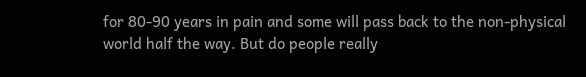for 80-90 years in pain and some will pass back to the non-physical world half the way. But do people really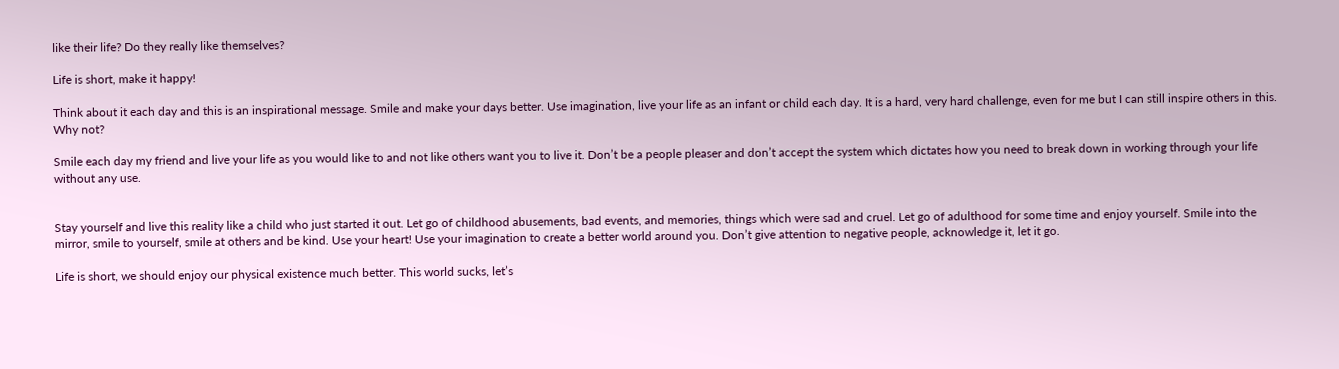like their life? Do they really like themselves?

Life is short, make it happy!

Think about it each day and this is an inspirational message. Smile and make your days better. Use imagination, live your life as an infant or child each day. It is a hard, very hard challenge, even for me but I can still inspire others in this. Why not?

Smile each day my friend and live your life as you would like to and not like others want you to live it. Don’t be a people pleaser and don’t accept the system which dictates how you need to break down in working through your life without any use.


Stay yourself and live this reality like a child who just started it out. Let go of childhood abusements, bad events, and memories, things which were sad and cruel. Let go of adulthood for some time and enjoy yourself. Smile into the mirror, smile to yourself, smile at others and be kind. Use your heart! Use your imagination to create a better world around you. Don’t give attention to negative people, acknowledge it, let it go.

Life is short, we should enjoy our physical existence much better. This world sucks, let’s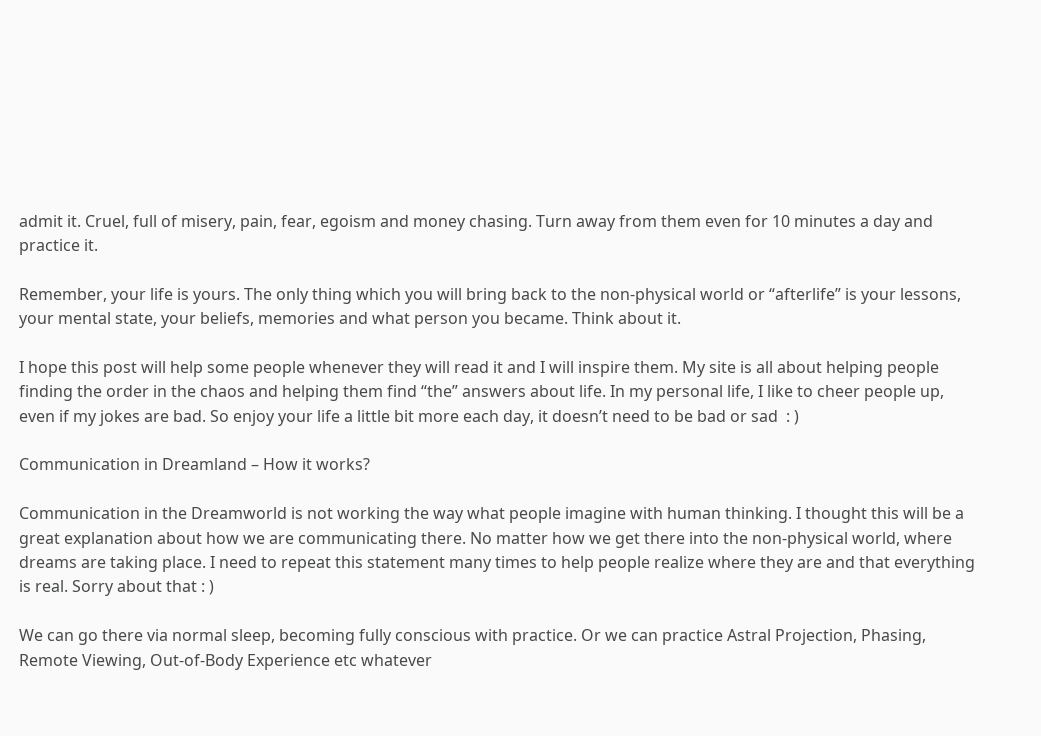admit it. Cruel, full of misery, pain, fear, egoism and money chasing. Turn away from them even for 10 minutes a day and practice it.

Remember, your life is yours. The only thing which you will bring back to the non-physical world or “afterlife” is your lessons, your mental state, your beliefs, memories and what person you became. Think about it.

I hope this post will help some people whenever they will read it and I will inspire them. My site is all about helping people finding the order in the chaos and helping them find “the” answers about life. In my personal life, I like to cheer people up, even if my jokes are bad. So enjoy your life a little bit more each day, it doesn’t need to be bad or sad  : )

Communication in Dreamland – How it works?

Communication in the Dreamworld is not working the way what people imagine with human thinking. I thought this will be a great explanation about how we are communicating there. No matter how we get there into the non-physical world, where dreams are taking place. I need to repeat this statement many times to help people realize where they are and that everything is real. Sorry about that : )

We can go there via normal sleep, becoming fully conscious with practice. Or we can practice Astral Projection, Phasing, Remote Viewing, Out-of-Body Experience etc whatever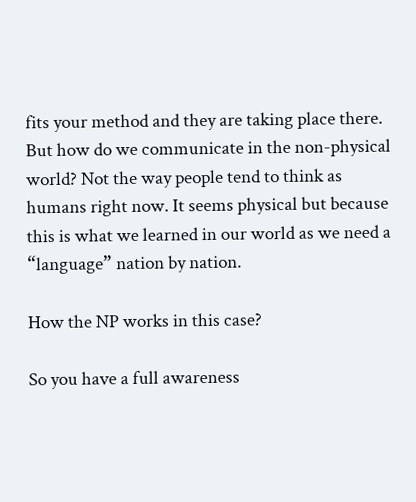fits your method and they are taking place there. But how do we communicate in the non-physical world? Not the way people tend to think as humans right now. It seems physical but because this is what we learned in our world as we need a “language” nation by nation.

How the NP works in this case?

So you have a full awareness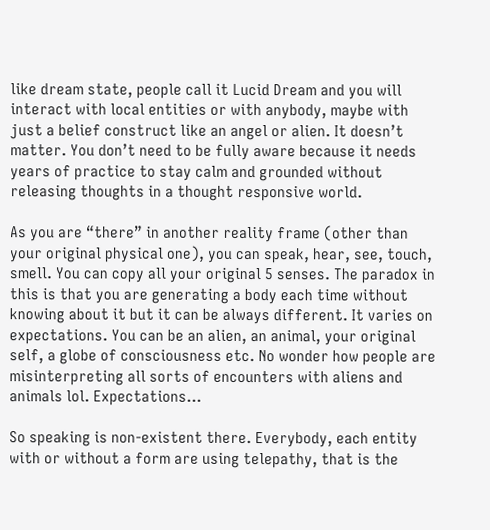like dream state, people call it Lucid Dream and you will interact with local entities or with anybody, maybe with just a belief construct like an angel or alien. It doesn’t matter. You don’t need to be fully aware because it needs years of practice to stay calm and grounded without releasing thoughts in a thought responsive world.

As you are “there” in another reality frame (other than your original physical one), you can speak, hear, see, touch, smell. You can copy all your original 5 senses. The paradox in this is that you are generating a body each time without knowing about it but it can be always different. It varies on expectations. You can be an alien, an animal, your original self, a globe of consciousness etc. No wonder how people are misinterpreting all sorts of encounters with aliens and animals lol. Expectations…

So speaking is non-existent there. Everybody, each entity with or without a form are using telepathy, that is the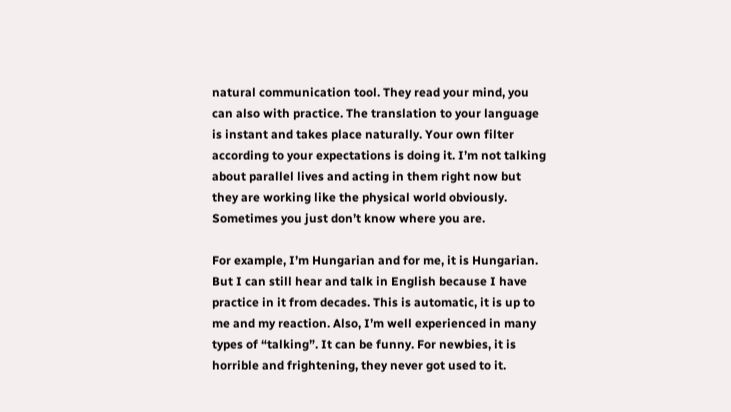natural communication tool. They read your mind, you can also with practice. The translation to your language is instant and takes place naturally. Your own filter according to your expectations is doing it. I’m not talking about parallel lives and acting in them right now but they are working like the physical world obviously. Sometimes you just don’t know where you are.

For example, I’m Hungarian and for me, it is Hungarian. But I can still hear and talk in English because I have practice in it from decades. This is automatic, it is up to me and my reaction. Also, I’m well experienced in many types of “talking”. It can be funny. For newbies, it is horrible and frightening, they never got used to it.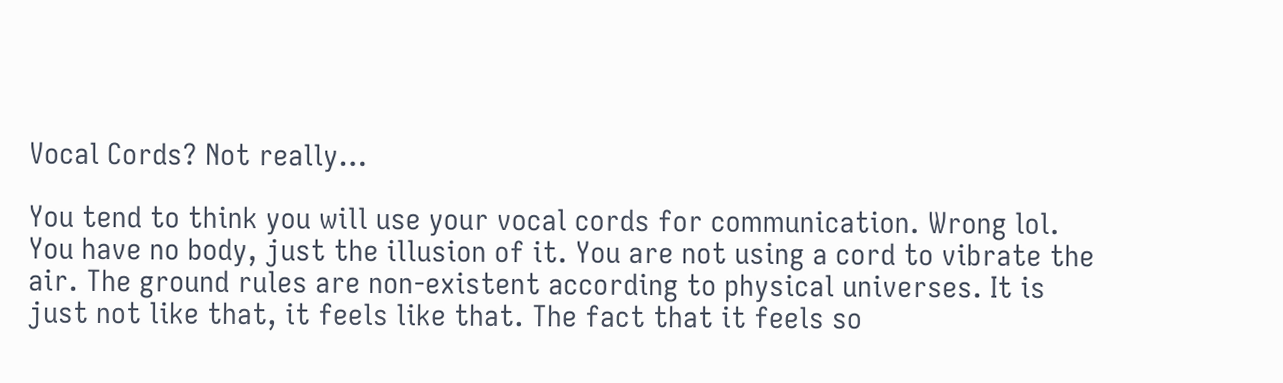Vocal Cords? Not really…

You tend to think you will use your vocal cords for communication. Wrong lol. You have no body, just the illusion of it. You are not using a cord to vibrate the air. The ground rules are non-existent according to physical universes. It is just not like that, it feels like that. The fact that it feels so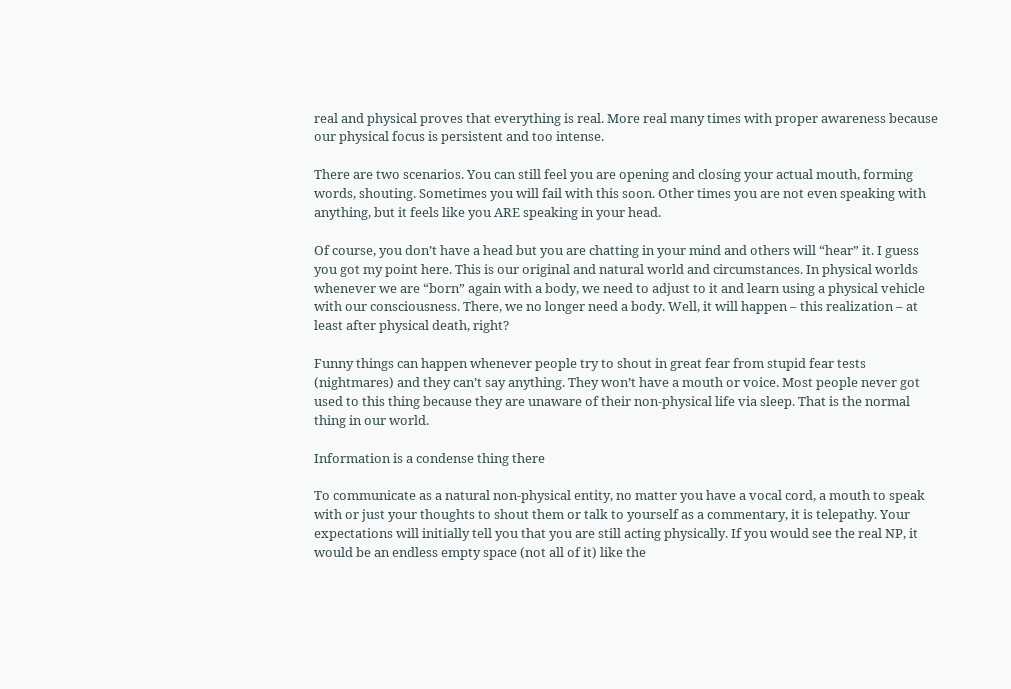real and physical proves that everything is real. More real many times with proper awareness because our physical focus is persistent and too intense.

There are two scenarios. You can still feel you are opening and closing your actual mouth, forming words, shouting. Sometimes you will fail with this soon. Other times you are not even speaking with anything, but it feels like you ARE speaking in your head.

Of course, you don’t have a head but you are chatting in your mind and others will “hear” it. I guess you got my point here. This is our original and natural world and circumstances. In physical worlds whenever we are “born” again with a body, we need to adjust to it and learn using a physical vehicle with our consciousness. There, we no longer need a body. Well, it will happen – this realization – at least after physical death, right?

Funny things can happen whenever people try to shout in great fear from stupid fear tests (nightmares) and they can’t say anything. They won’t have a mouth or voice. Most people never got used to this thing because they are unaware of their non-physical life via sleep. That is the normal thing in our world.

Information is a condense thing there

To communicate as a natural non-physical entity, no matter you have a vocal cord, a mouth to speak with or just your thoughts to shout them or talk to yourself as a commentary, it is telepathy. Your expectations will initially tell you that you are still acting physically. If you would see the real NP, it would be an endless empty space (not all of it) like the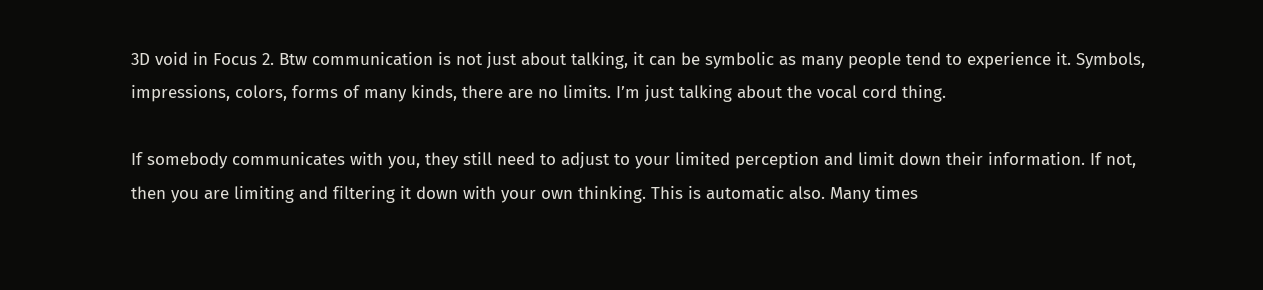3D void in Focus 2. Btw communication is not just about talking, it can be symbolic as many people tend to experience it. Symbols, impressions, colors, forms of many kinds, there are no limits. I’m just talking about the vocal cord thing.

If somebody communicates with you, they still need to adjust to your limited perception and limit down their information. If not, then you are limiting and filtering it down with your own thinking. This is automatic also. Many times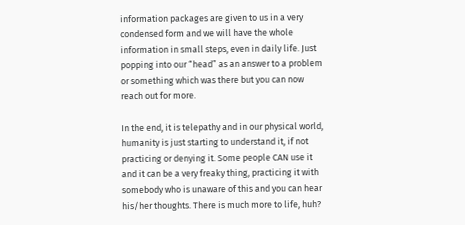information packages are given to us in a very condensed form and we will have the whole information in small steps, even in daily life. Just popping into our “head” as an answer to a problem or something which was there but you can now reach out for more.

In the end, it is telepathy and in our physical world, humanity is just starting to understand it, if not practicing or denying it. Some people CAN use it and it can be a very freaky thing, practicing it with somebody who is unaware of this and you can hear his/her thoughts. There is much more to life, huh?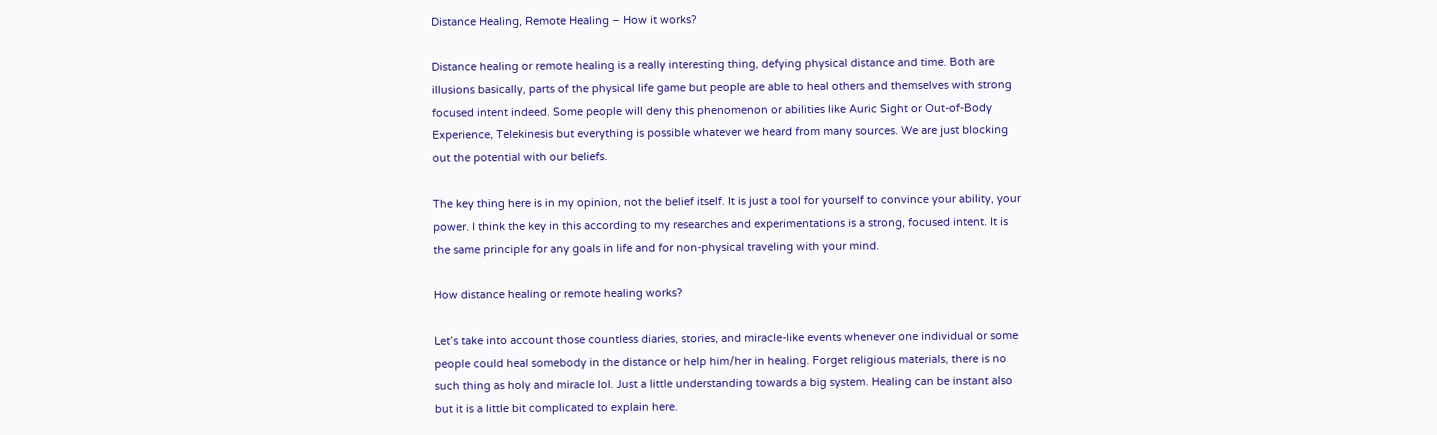Distance Healing, Remote Healing – How it works?

Distance healing or remote healing is a really interesting thing, defying physical distance and time. Both are illusions basically, parts of the physical life game but people are able to heal others and themselves with strong focused intent indeed. Some people will deny this phenomenon or abilities like Auric Sight or Out-of-Body Experience, Telekinesis but everything is possible whatever we heard from many sources. We are just blocking out the potential with our beliefs.

The key thing here is in my opinion, not the belief itself. It is just a tool for yourself to convince your ability, your power. I think the key in this according to my researches and experimentations is a strong, focused intent. It is the same principle for any goals in life and for non-physical traveling with your mind.

How distance healing or remote healing works?

Let’s take into account those countless diaries, stories, and miracle-like events whenever one individual or some people could heal somebody in the distance or help him/her in healing. Forget religious materials, there is no such thing as holy and miracle lol. Just a little understanding towards a big system. Healing can be instant also but it is a little bit complicated to explain here.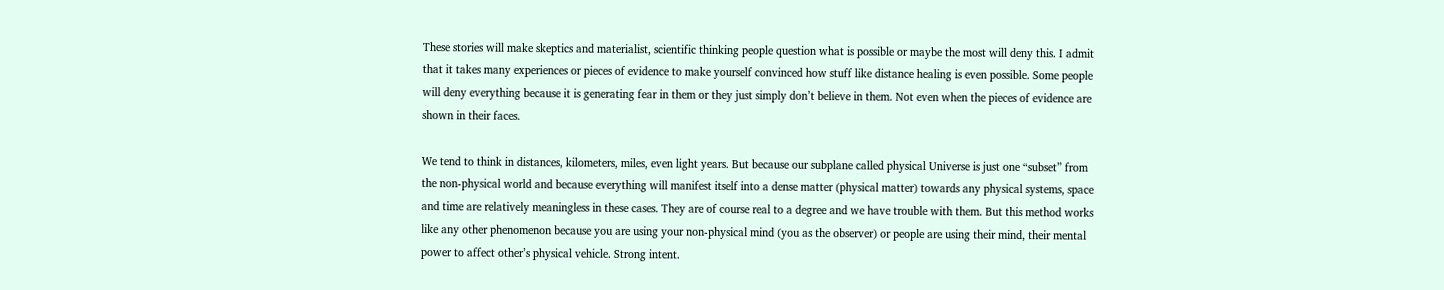These stories will make skeptics and materialist, scientific thinking people question what is possible or maybe the most will deny this. I admit that it takes many experiences or pieces of evidence to make yourself convinced how stuff like distance healing is even possible. Some people will deny everything because it is generating fear in them or they just simply don’t believe in them. Not even when the pieces of evidence are shown in their faces.

We tend to think in distances, kilometers, miles, even light years. But because our subplane called physical Universe is just one “subset” from the non-physical world and because everything will manifest itself into a dense matter (physical matter) towards any physical systems, space and time are relatively meaningless in these cases. They are of course real to a degree and we have trouble with them. But this method works like any other phenomenon because you are using your non-physical mind (you as the observer) or people are using their mind, their mental power to affect other’s physical vehicle. Strong intent.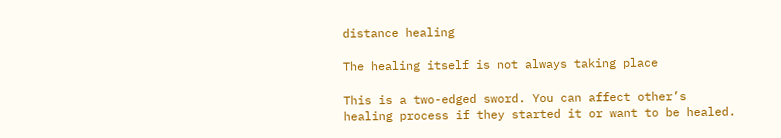distance healing

The healing itself is not always taking place

This is a two-edged sword. You can affect other’s healing process if they started it or want to be healed.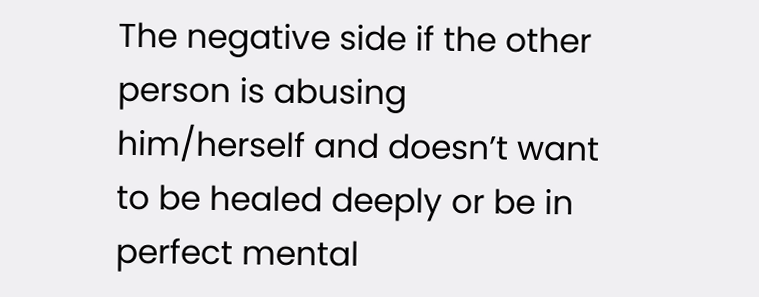The negative side if the other person is abusing him/herself and doesn’t want to be healed deeply or be in perfect mental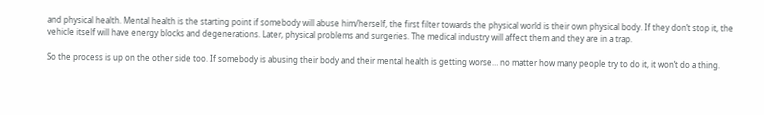and physical health. Mental health is the starting point if somebody will abuse him/herself, the first filter towards the physical world is their own physical body. If they don’t stop it, the vehicle itself will have energy blocks and degenerations. Later, physical problems and surgeries. The medical industry will affect them and they are in a trap.

So the process is up on the other side too. If somebody is abusing their body and their mental health is getting worse… no matter how many people try to do it, it won’t do a thing.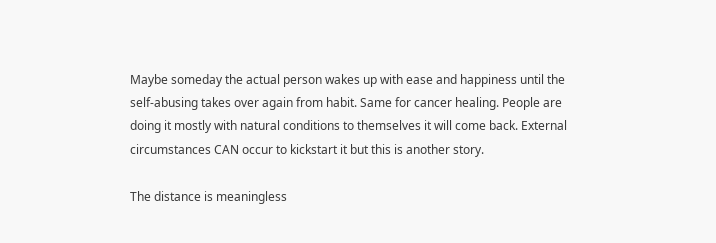Maybe someday the actual person wakes up with ease and happiness until the self-abusing takes over again from habit. Same for cancer healing. People are doing it mostly with natural conditions to themselves it will come back. External circumstances CAN occur to kickstart it but this is another story.

The distance is meaningless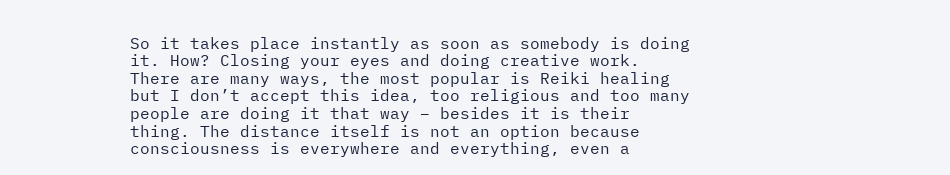So it takes place instantly as soon as somebody is doing it. How? Closing your eyes and doing creative work. There are many ways, the most popular is Reiki healing but I don’t accept this idea, too religious and too many people are doing it that way – besides it is their thing. The distance itself is not an option because consciousness is everywhere and everything, even a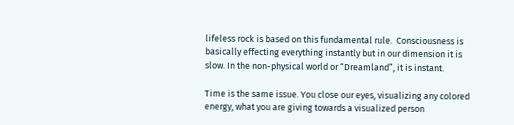lifeless rock is based on this fundamental rule.  Consciousness is basically effecting everything instantly but in our dimension it is slow. In the non-physical world or “Dreamland”, it is instant.

Time is the same issue. You close our eyes, visualizing any colored energy, what you are giving towards a visualized person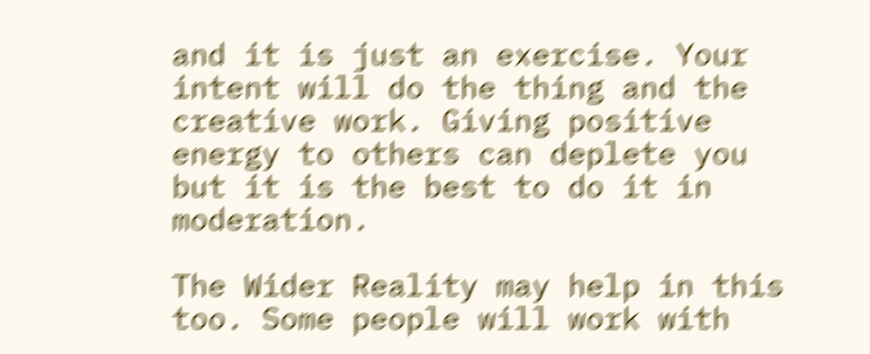and it is just an exercise. Your intent will do the thing and the creative work. Giving positive energy to others can deplete you but it is the best to do it in moderation.

The Wider Reality may help in this too. Some people will work with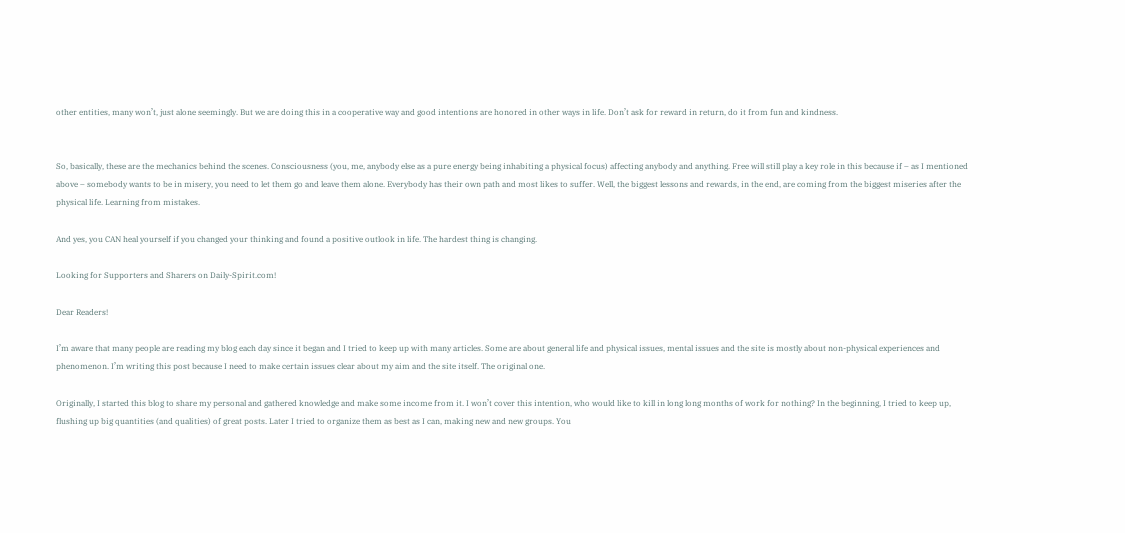other entities, many won’t, just alone seemingly. But we are doing this in a cooperative way and good intentions are honored in other ways in life. Don’t ask for reward in return, do it from fun and kindness.


So, basically, these are the mechanics behind the scenes. Consciousness (you, me, anybody else as a pure energy being inhabiting a physical focus) affecting anybody and anything. Free will still play a key role in this because if – as I mentioned above – somebody wants to be in misery, you need to let them go and leave them alone. Everybody has their own path and most likes to suffer. Well, the biggest lessons and rewards, in the end, are coming from the biggest miseries after the physical life. Learning from mistakes.

And yes, you CAN heal yourself if you changed your thinking and found a positive outlook in life. The hardest thing is changing.

Looking for Supporters and Sharers on Daily-Spirit.com!

Dear Readers!

I’m aware that many people are reading my blog each day since it began and I tried to keep up with many articles. Some are about general life and physical issues, mental issues and the site is mostly about non-physical experiences and phenomenon. I’m writing this post because I need to make certain issues clear about my aim and the site itself. The original one.

Originally, I started this blog to share my personal and gathered knowledge and make some income from it. I won’t cover this intention, who would like to kill in long long months of work for nothing? In the beginning, I tried to keep up, flushing up big quantities (and qualities) of great posts. Later I tried to organize them as best as I can, making new and new groups. You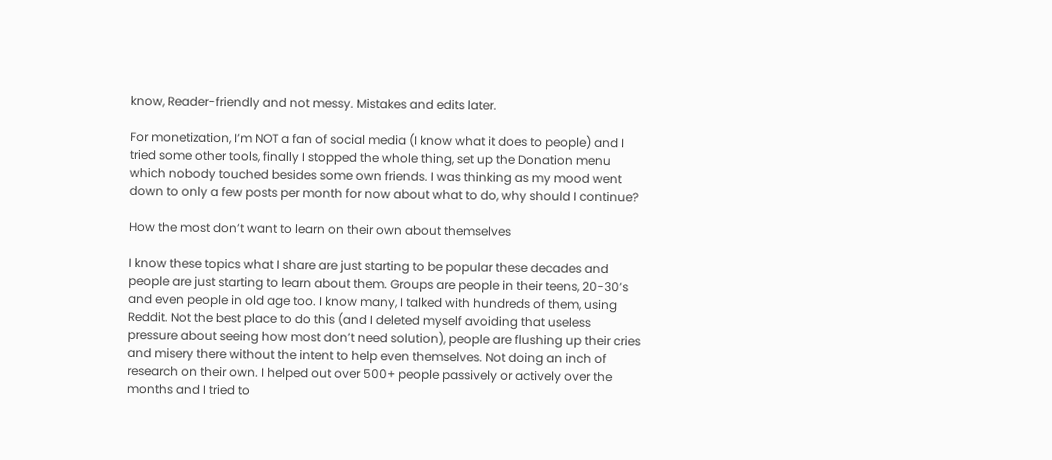know, Reader-friendly and not messy. Mistakes and edits later.

For monetization, I’m NOT a fan of social media (I know what it does to people) and I tried some other tools, finally I stopped the whole thing, set up the Donation menu which nobody touched besides some own friends. I was thinking as my mood went down to only a few posts per month for now about what to do, why should I continue?

How the most don’t want to learn on their own about themselves

I know these topics what I share are just starting to be popular these decades and people are just starting to learn about them. Groups are people in their teens, 20-30’s and even people in old age too. I know many, I talked with hundreds of them, using Reddit. Not the best place to do this (and I deleted myself avoiding that useless pressure about seeing how most don’t need solution), people are flushing up their cries and misery there without the intent to help even themselves. Not doing an inch of research on their own. I helped out over 500+ people passively or actively over the months and I tried to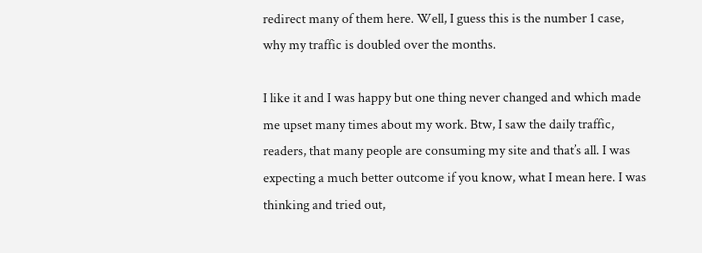redirect many of them here. Well, I guess this is the number 1 case, why my traffic is doubled over the months.

I like it and I was happy but one thing never changed and which made me upset many times about my work. Btw, I saw the daily traffic, readers, that many people are consuming my site and that’s all. I was expecting a much better outcome if you know, what I mean here. I was thinking and tried out,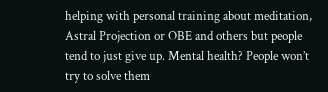helping with personal training about meditation, Astral Projection or OBE and others but people tend to just give up. Mental health? People won’t try to solve them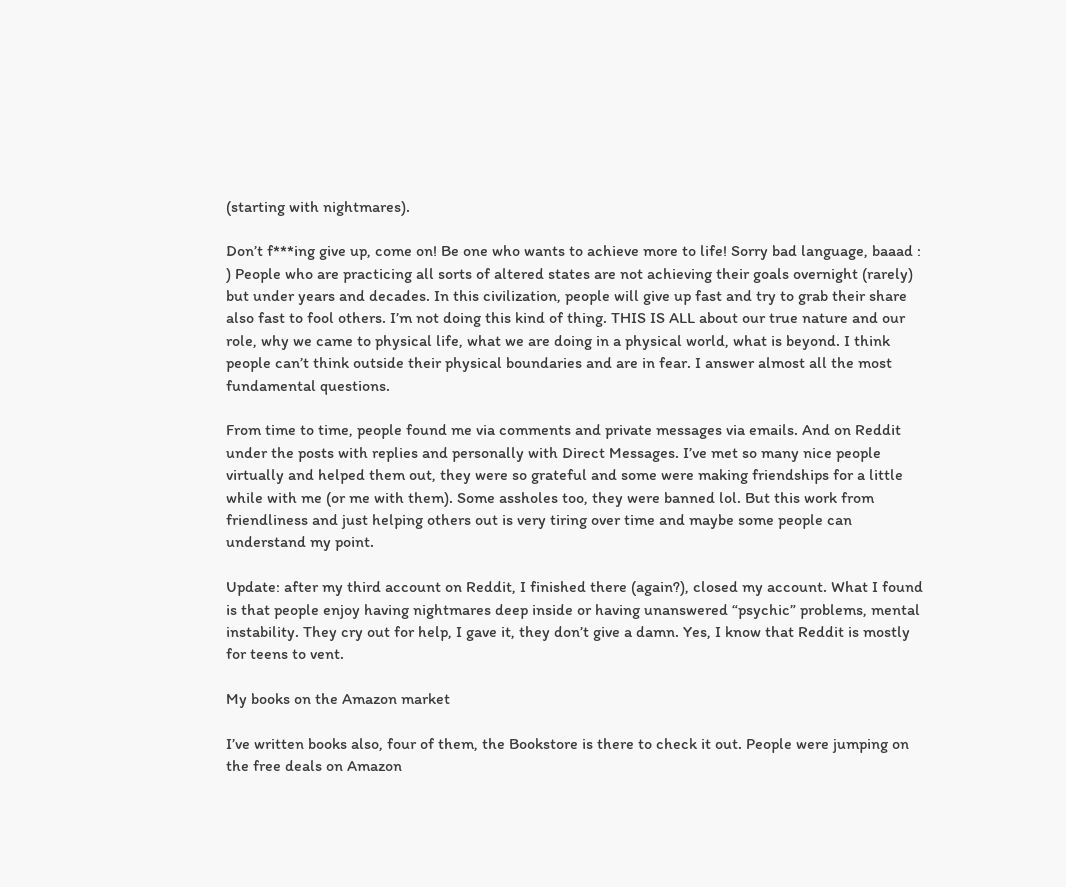(starting with nightmares).

Don’t f***ing give up, come on! Be one who wants to achieve more to life! Sorry bad language, baaad : ) People who are practicing all sorts of altered states are not achieving their goals overnight (rarely) but under years and decades. In this civilization, people will give up fast and try to grab their share also fast to fool others. I’m not doing this kind of thing. THIS IS ALL about our true nature and our role, why we came to physical life, what we are doing in a physical world, what is beyond. I think people can’t think outside their physical boundaries and are in fear. I answer almost all the most fundamental questions.

From time to time, people found me via comments and private messages via emails. And on Reddit under the posts with replies and personally with Direct Messages. I’ve met so many nice people virtually and helped them out, they were so grateful and some were making friendships for a little while with me (or me with them). Some assholes too, they were banned lol. But this work from friendliness and just helping others out is very tiring over time and maybe some people can understand my point.

Update: after my third account on Reddit, I finished there (again?), closed my account. What I found is that people enjoy having nightmares deep inside or having unanswered “psychic” problems, mental instability. They cry out for help, I gave it, they don’t give a damn. Yes, I know that Reddit is mostly for teens to vent.

My books on the Amazon market

I’ve written books also, four of them, the Bookstore is there to check it out. People were jumping on the free deals on Amazon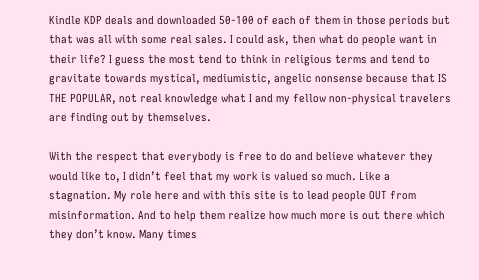Kindle KDP deals and downloaded 50-100 of each of them in those periods but that was all with some real sales. I could ask, then what do people want in their life? I guess the most tend to think in religious terms and tend to gravitate towards mystical, mediumistic, angelic nonsense because that IS THE POPULAR, not real knowledge what I and my fellow non-physical travelers are finding out by themselves.

With the respect that everybody is free to do and believe whatever they would like to, I didn’t feel that my work is valued so much. Like a stagnation. My role here and with this site is to lead people OUT from misinformation. And to help them realize how much more is out there which they don’t know. Many times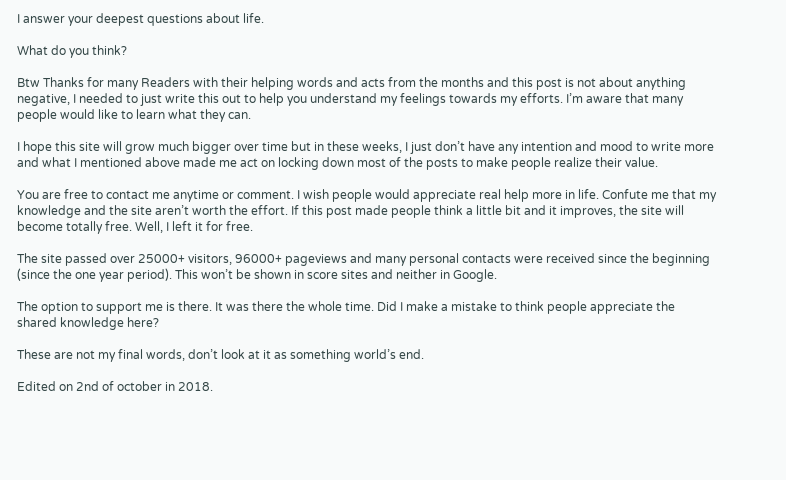I answer your deepest questions about life.

What do you think?

Btw Thanks for many Readers with their helping words and acts from the months and this post is not about anything negative, I needed to just write this out to help you understand my feelings towards my efforts. I’m aware that many people would like to learn what they can.

I hope this site will grow much bigger over time but in these weeks, I just don’t have any intention and mood to write more and what I mentioned above made me act on locking down most of the posts to make people realize their value.

You are free to contact me anytime or comment. I wish people would appreciate real help more in life. Confute me that my knowledge and the site aren’t worth the effort. If this post made people think a little bit and it improves, the site will become totally free. Well, I left it for free.

The site passed over 25000+ visitors, 96000+ pageviews and many personal contacts were received since the beginning (since the one year period). This won’t be shown in score sites and neither in Google.

The option to support me is there. It was there the whole time. Did I make a mistake to think people appreciate the shared knowledge here?

These are not my final words, don’t look at it as something world’s end.

Edited on 2nd of october in 2018.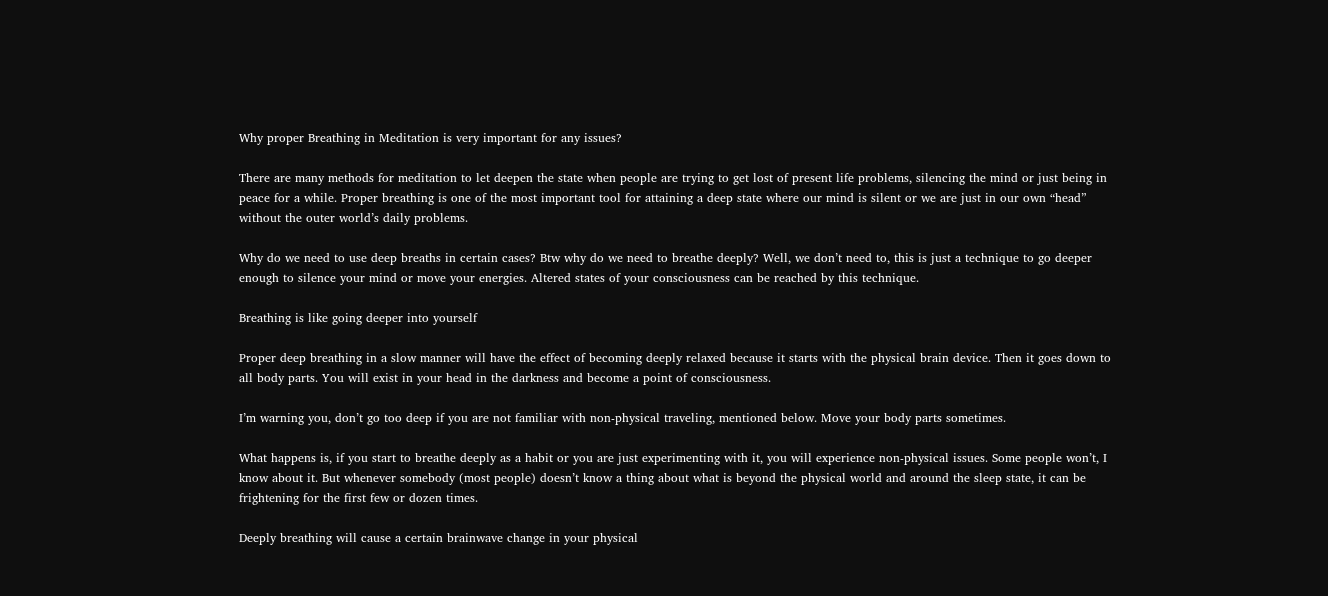Why proper Breathing in Meditation is very important for any issues?

There are many methods for meditation to let deepen the state when people are trying to get lost of present life problems, silencing the mind or just being in peace for a while. Proper breathing is one of the most important tool for attaining a deep state where our mind is silent or we are just in our own “head” without the outer world’s daily problems.

Why do we need to use deep breaths in certain cases? Btw why do we need to breathe deeply? Well, we don’t need to, this is just a technique to go deeper enough to silence your mind or move your energies. Altered states of your consciousness can be reached by this technique.

Breathing is like going deeper into yourself

Proper deep breathing in a slow manner will have the effect of becoming deeply relaxed because it starts with the physical brain device. Then it goes down to all body parts. You will exist in your head in the darkness and become a point of consciousness.

I’m warning you, don’t go too deep if you are not familiar with non-physical traveling, mentioned below. Move your body parts sometimes.

What happens is, if you start to breathe deeply as a habit or you are just experimenting with it, you will experience non-physical issues. Some people won’t, I know about it. But whenever somebody (most people) doesn’t know a thing about what is beyond the physical world and around the sleep state, it can be frightening for the first few or dozen times.

Deeply breathing will cause a certain brainwave change in your physical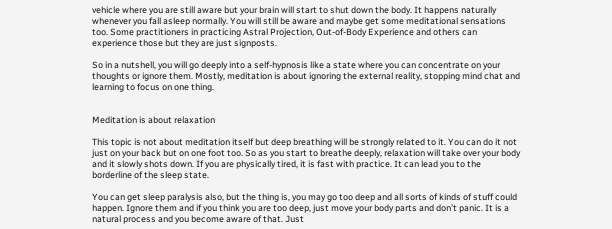vehicle where you are still aware but your brain will start to shut down the body. It happens naturally whenever you fall asleep normally. You will still be aware and maybe get some meditational sensations too. Some practitioners in practicing Astral Projection, Out-of-Body Experience and others can experience those but they are just signposts.

So in a nutshell, you will go deeply into a self-hypnosis like a state where you can concentrate on your thoughts or ignore them. Mostly, meditation is about ignoring the external reality, stopping mind chat and learning to focus on one thing.


Meditation is about relaxation

This topic is not about meditation itself but deep breathing will be strongly related to it. You can do it not just on your back but on one foot too. So as you start to breathe deeply, relaxation will take over your body and it slowly shots down. If you are physically tired, it is fast with practice. It can lead you to the borderline of the sleep state.

You can get sleep paralysis also, but the thing is, you may go too deep and all sorts of kinds of stuff could happen. Ignore them and if you think you are too deep, just move your body parts and don’t panic. It is a natural process and you become aware of that. Just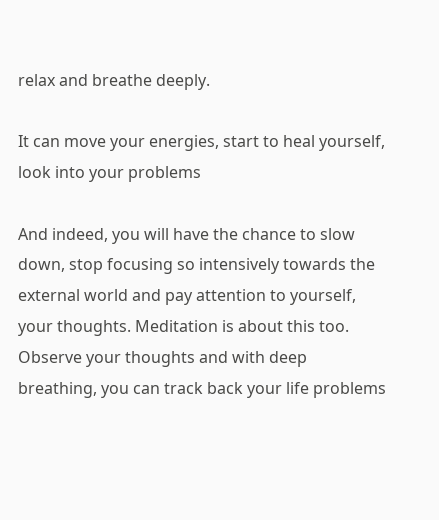relax and breathe deeply.

It can move your energies, start to heal yourself, look into your problems

And indeed, you will have the chance to slow down, stop focusing so intensively towards the external world and pay attention to yourself, your thoughts. Meditation is about this too. Observe your thoughts and with deep breathing, you can track back your life problems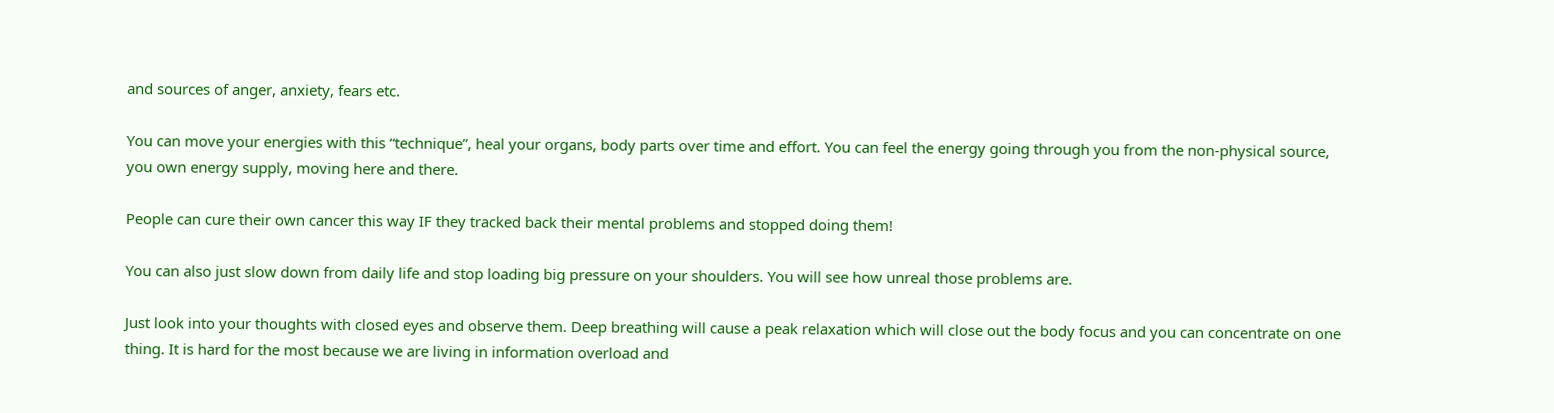and sources of anger, anxiety, fears etc.

You can move your energies with this “technique”, heal your organs, body parts over time and effort. You can feel the energy going through you from the non-physical source, you own energy supply, moving here and there.

People can cure their own cancer this way IF they tracked back their mental problems and stopped doing them!

You can also just slow down from daily life and stop loading big pressure on your shoulders. You will see how unreal those problems are.

Just look into your thoughts with closed eyes and observe them. Deep breathing will cause a peak relaxation which will close out the body focus and you can concentrate on one thing. It is hard for the most because we are living in information overload and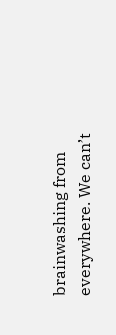brainwashing from everywhere. We can’t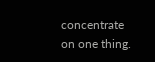concentrate on one thing.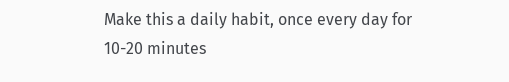Make this a daily habit, once every day for 10-20 minutes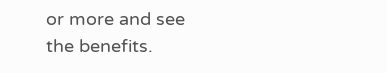or more and see the benefits.